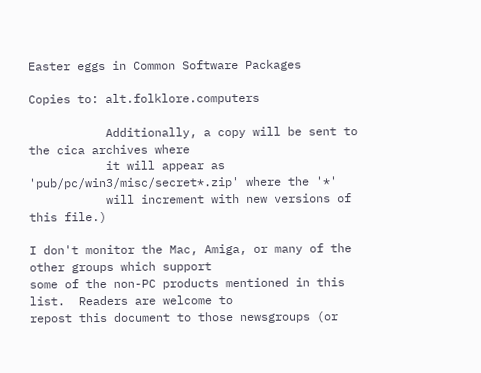Easter eggs in Common Software Packages

Copies to: alt.folklore.computers

           Additionally, a copy will be sent to the cica archives where
           it will appear as 'pub/pc/win3/misc/secret*.zip' where the '*'
           will increment with new versions of this file.)

I don't monitor the Mac, Amiga, or many of the other groups which support
some of the non-PC products mentioned in this list.  Readers are welcome to
repost this document to those newsgroups (or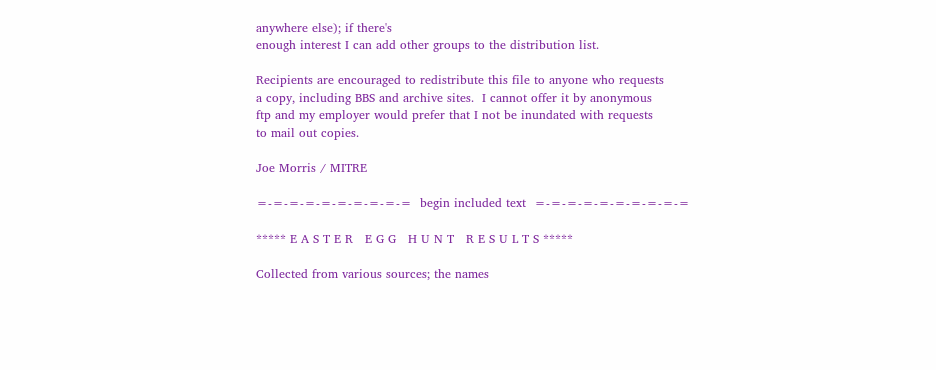anywhere else); if there's
enough interest I can add other groups to the distribution list.

Recipients are encouraged to redistribute this file to anyone who requests
a copy, including BBS and archive sites.  I cannot offer it by anonymous
ftp and my employer would prefer that I not be inundated with requests
to mail out copies.

Joe Morris / MITRE

=-=-=-=-=-=-=-=-=-=  begin included text  =-=-=-=-=-=-=-=-=-=

***** E A S T E R   E G G   H U N T   R E S U L T S *****

Collected from various sources; the names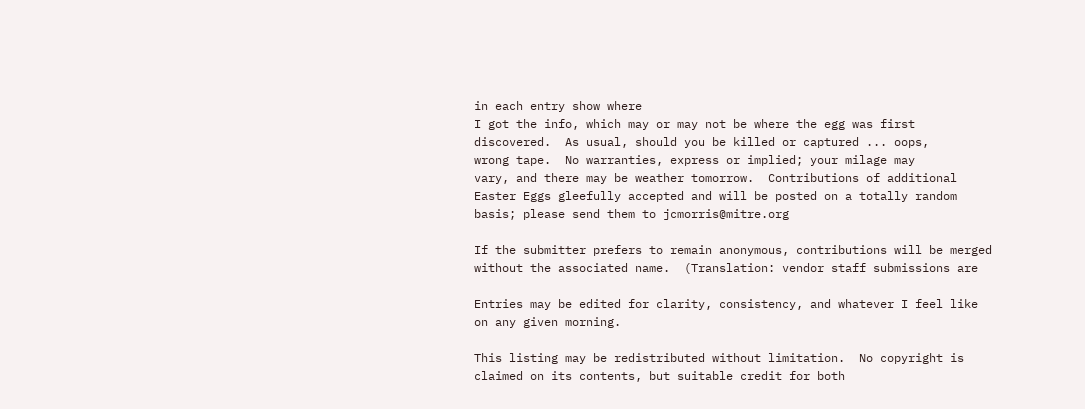in each entry show where
I got the info, which may or may not be where the egg was first
discovered.  As usual, should you be killed or captured ... oops,
wrong tape.  No warranties, express or implied; your milage may
vary, and there may be weather tomorrow.  Contributions of additional
Easter Eggs gleefully accepted and will be posted on a totally random
basis; please send them to jcmorris@mitre.org

If the submitter prefers to remain anonymous, contributions will be merged
without the associated name.  (Translation: vendor staff submissions are

Entries may be edited for clarity, consistency, and whatever I feel like
on any given morning.

This listing may be redistributed without limitation.  No copyright is
claimed on its contents, but suitable credit for both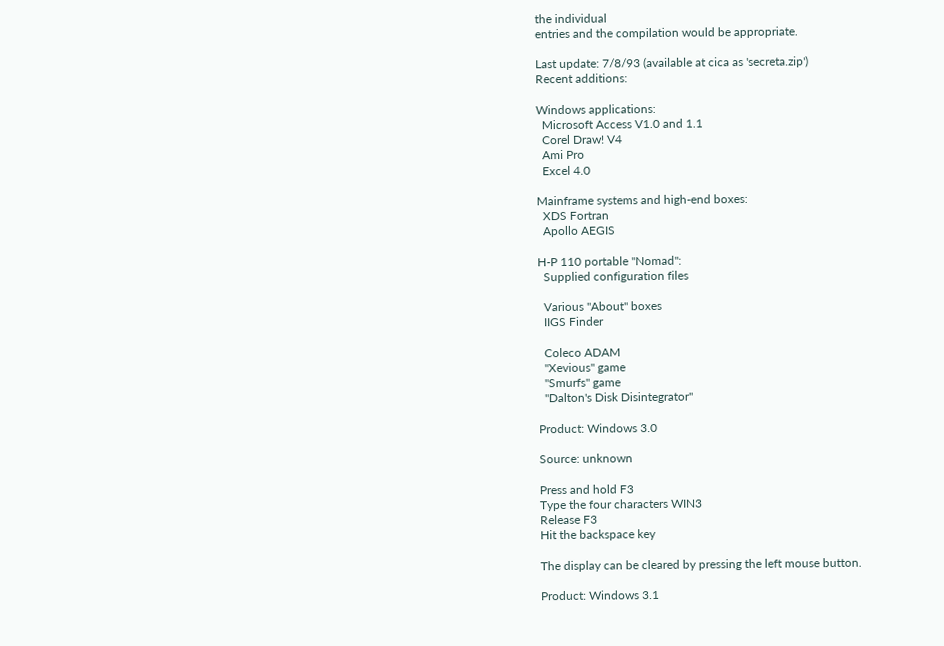the individual
entries and the compilation would be appropriate.

Last update: 7/8/93 (available at cica as 'secreta.zip')
Recent additions:

Windows applications:
  Microsoft Access V1.0 and 1.1
  Corel Draw! V4
  Ami Pro
  Excel 4.0

Mainframe systems and high-end boxes:
  XDS Fortran
  Apollo AEGIS

H-P 110 portable "Nomad":
  Supplied configuration files

  Various "About" boxes
  IIGS Finder

  Coleco ADAM
  "Xevious" game
  "Smurfs" game
  "Dalton's Disk Disintegrator"

Product: Windows 3.0

Source: unknown

Press and hold F3
Type the four characters WIN3
Release F3
Hit the backspace key

The display can be cleared by pressing the left mouse button.

Product: Windows 3.1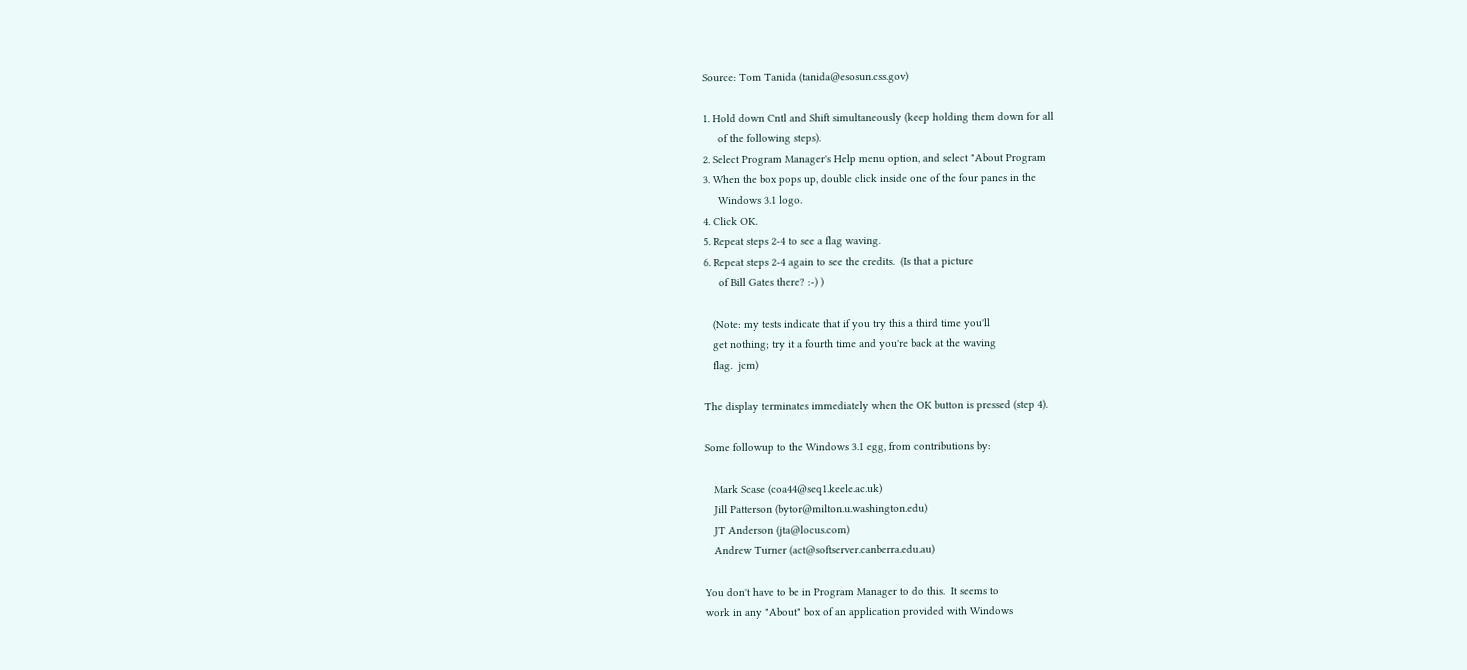Source: Tom Tanida (tanida@esosun.css.gov)

1. Hold down Cntl and Shift simultaneously (keep holding them down for all
     of the following steps).
2. Select Program Manager's Help menu option, and select "About Program
3. When the box pops up, double click inside one of the four panes in the
     Windows 3.1 logo.
4. Click OK.
5. Repeat steps 2-4 to see a flag waving.
6. Repeat steps 2-4 again to see the credits.  (Is that a picture
     of Bill Gates there? :-) )

   (Note: my tests indicate that if you try this a third time you'll
   get nothing; try it a fourth time and you're back at the waving
   flag.  jcm)

The display terminates immediately when the OK button is pressed (step 4).

Some followup to the Windows 3.1 egg, from contributions by:

   Mark Scase (coa44@seq1.keele.ac.uk)
   Jill Patterson (bytor@milton.u.washington.edu)
   JT Anderson (jta@locus.com)
   Andrew Turner (act@softserver.canberra.edu.au)

You don't have to be in Program Manager to do this.  It seems to
work in any "About" box of an application provided with Windows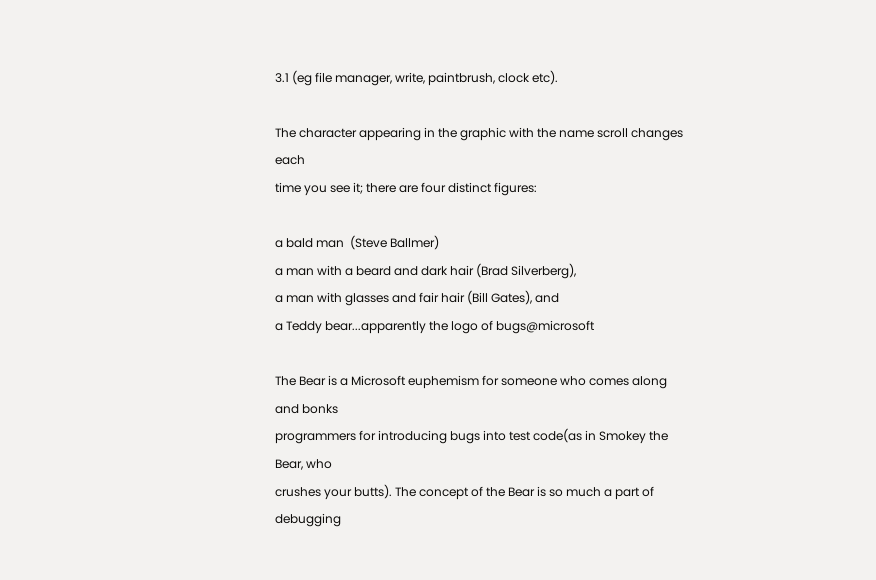3.1 (eg file manager, write, paintbrush, clock etc).

The character appearing in the graphic with the name scroll changes each
time you see it; there are four distinct figures:

a bald man  (Steve Ballmer)
a man with a beard and dark hair (Brad Silverberg),
a man with glasses and fair hair (Bill Gates), and
a Teddy bear...apparently the logo of bugs@microsoft

The Bear is a Microsoft euphemism for someone who comes along and bonks
programmers for introducing bugs into test code(as in Smokey the Bear, who
crushes your butts). The concept of the Bear is so much a part of debugging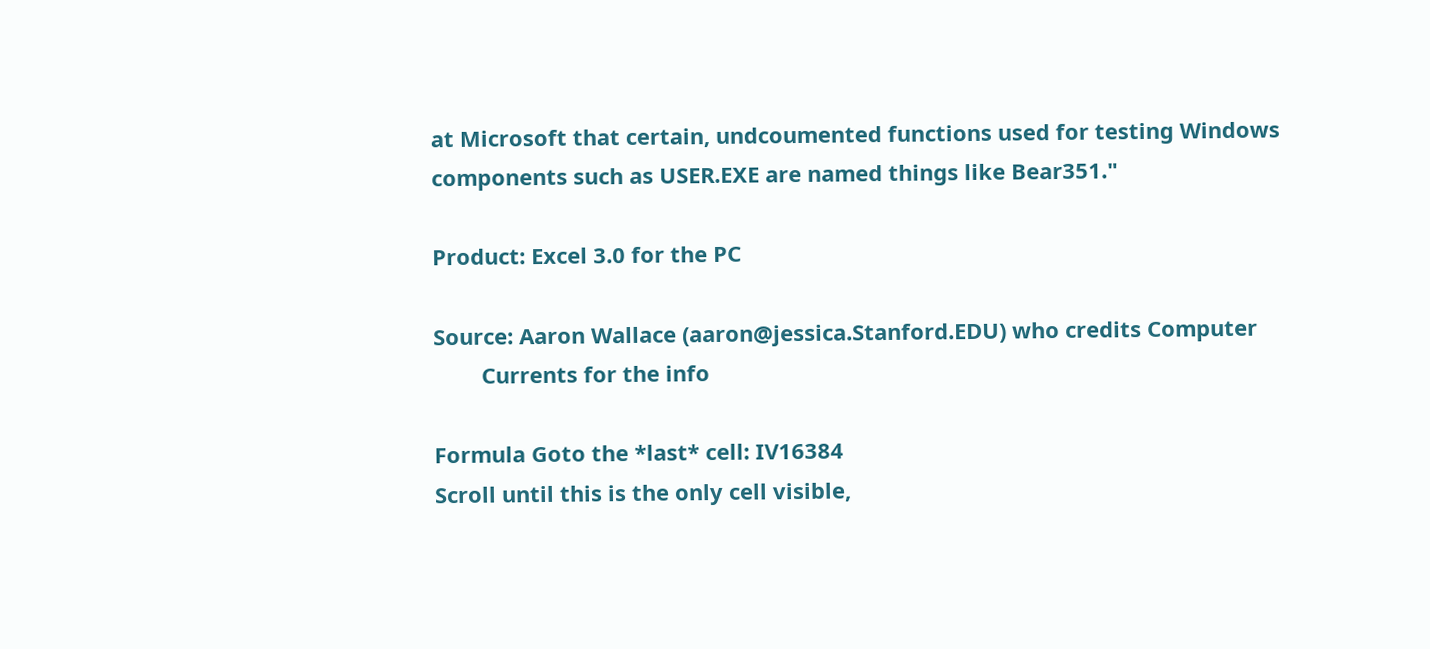at Microsoft that certain, undcoumented functions used for testing Windows
components such as USER.EXE are named things like Bear351."

Product: Excel 3.0 for the PC

Source: Aaron Wallace (aaron@jessica.Stanford.EDU) who credits Computer
        Currents for the info

Formula Goto the *last* cell: IV16384
Scroll until this is the only cell visible,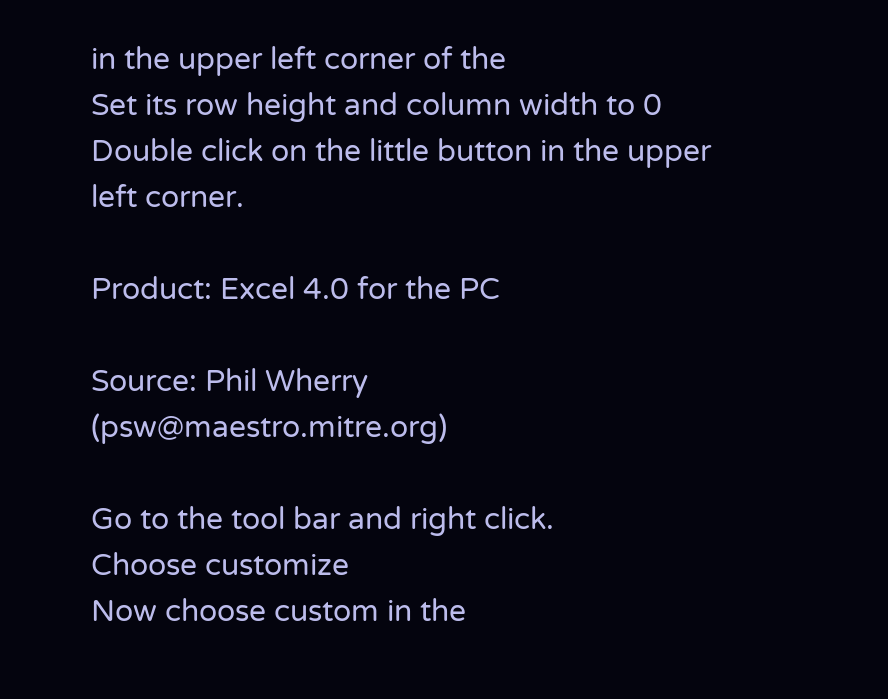in the upper left corner of the
Set its row height and column width to 0
Double click on the little button in the upper left corner.

Product: Excel 4.0 for the PC

Source: Phil Wherry (psw@maestro.mitre.org)

Go to the tool bar and right click.
Choose customize
Now choose custom in the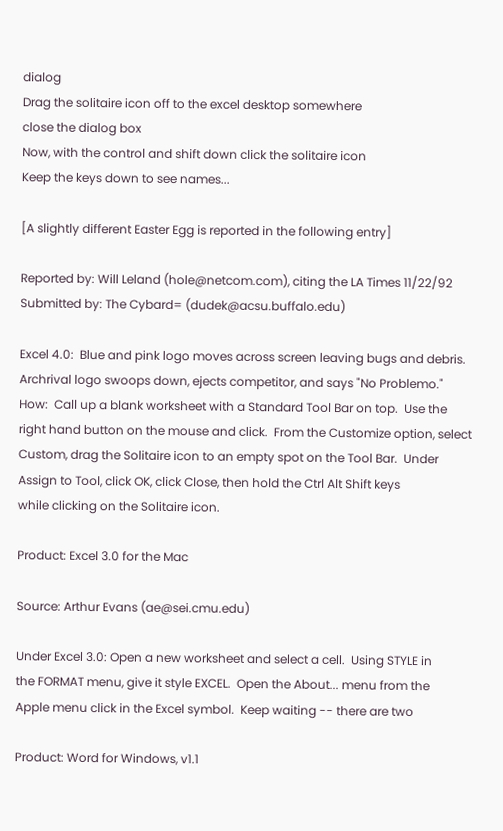dialog
Drag the solitaire icon off to the excel desktop somewhere
close the dialog box
Now, with the control and shift down click the solitaire icon
Keep the keys down to see names...

[A slightly different Easter Egg is reported in the following entry]

Reported by: Will Leland (hole@netcom.com), citing the LA Times 11/22/92
Submitted by: The Cybard= (dudek@acsu.buffalo.edu)

Excel 4.0:  Blue and pink logo moves across screen leaving bugs and debris.
Archrival logo swoops down, ejects competitor, and says "No Problemo."
How:  Call up a blank worksheet with a Standard Tool Bar on top.  Use the
right hand button on the mouse and click.  From the Customize option, select
Custom, drag the Solitaire icon to an empty spot on the Tool Bar.  Under
Assign to Tool, click OK, click Close, then hold the Ctrl Alt Shift keys
while clicking on the Solitaire icon.

Product: Excel 3.0 for the Mac

Source: Arthur Evans (ae@sei.cmu.edu)

Under Excel 3.0: Open a new worksheet and select a cell.  Using STYLE in
the FORMAT menu, give it style EXCEL.  Open the About... menu from the
Apple menu click in the Excel symbol.  Keep waiting -- there are two

Product: Word for Windows, v1.1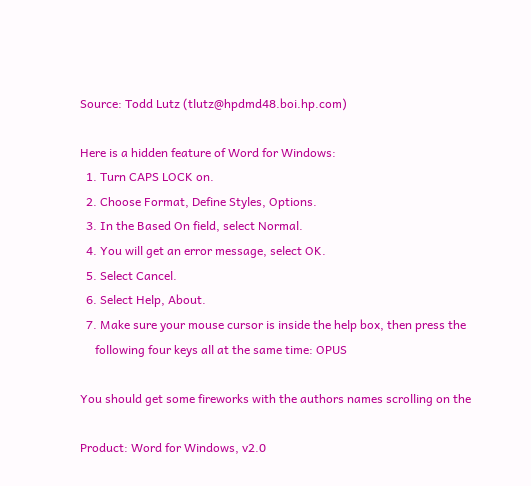Source: Todd Lutz (tlutz@hpdmd48.boi.hp.com)

Here is a hidden feature of Word for Windows:
  1. Turn CAPS LOCK on.
  2. Choose Format, Define Styles, Options.
  3. In the Based On field, select Normal.
  4. You will get an error message, select OK.
  5. Select Cancel.
  6. Select Help, About.
  7. Make sure your mouse cursor is inside the help box, then press the
     following four keys all at the same time: OPUS

You should get some fireworks with the authors names scrolling on the

Product: Word for Windows, v2.0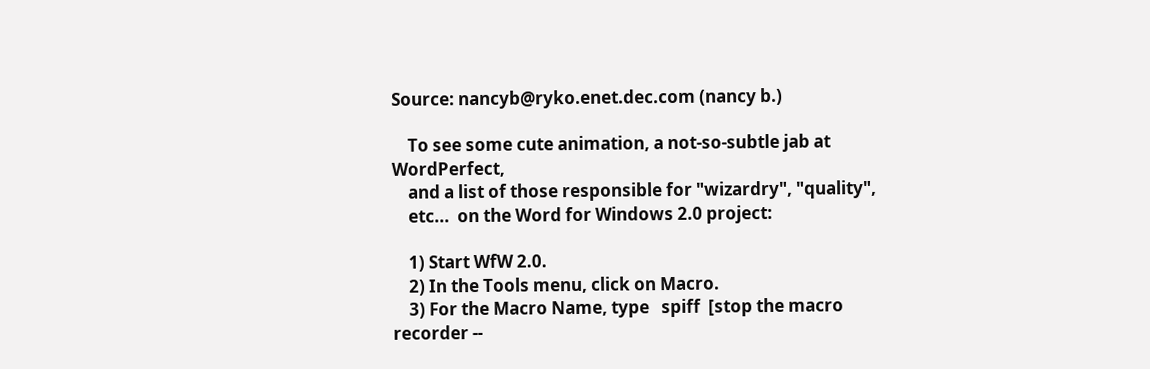Source: nancyb@ryko.enet.dec.com (nancy b.)

    To see some cute animation, a not-so-subtle jab at WordPerfect,
    and a list of those responsible for "wizardry", "quality",
    etc...  on the Word for Windows 2.0 project:

    1) Start WfW 2.0.
    2) In the Tools menu, click on Macro.
    3) For the Macro Name, type   spiff  [stop the macro recorder --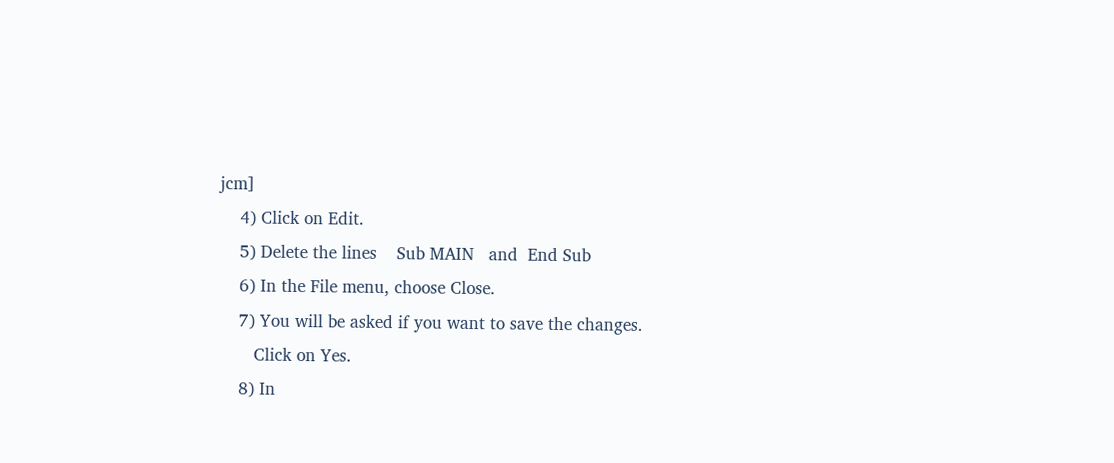jcm]
    4) Click on Edit.
    5) Delete the lines    Sub MAIN   and  End Sub
    6) In the File menu, choose Close.
    7) You will be asked if you want to save the changes.
       Click on Yes.
    8) In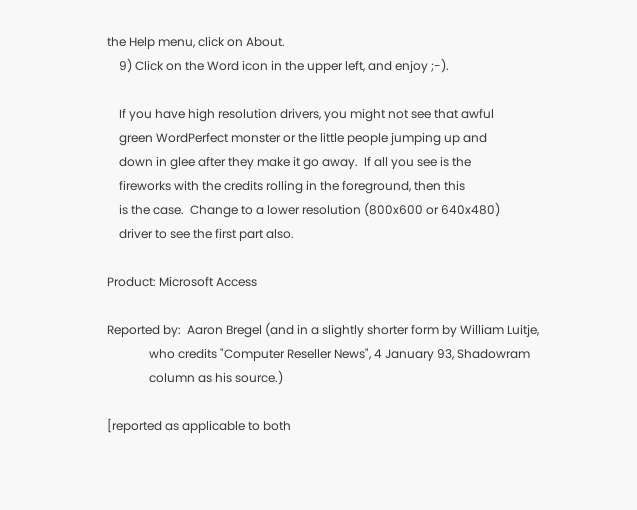the Help menu, click on About.
    9) Click on the Word icon in the upper left, and enjoy ;-).

    If you have high resolution drivers, you might not see that awful
    green WordPerfect monster or the little people jumping up and
    down in glee after they make it go away.  If all you see is the
    fireworks with the credits rolling in the foreground, then this
    is the case.  Change to a lower resolution (800x600 or 640x480)
    driver to see the first part also.

Product: Microsoft Access

Reported by:  Aaron Bregel (and in a slightly shorter form by William Luitje,
              who credits "Computer Reseller News", 4 January 93, Shadowram
              column as his source.)

[reported as applicable to both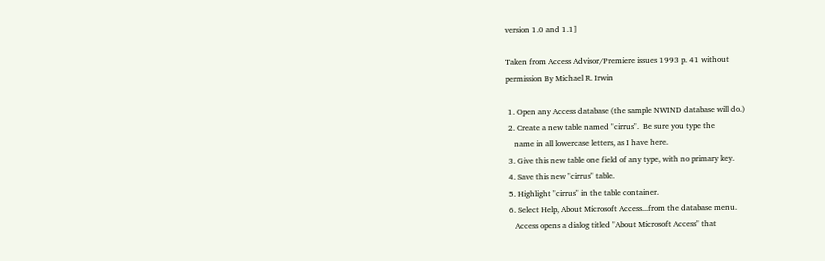version 1.0 and 1.1]

Taken from Access Advisor/Premiere issues 1993 p. 41 without
permission By Michael R. Irwin

 1. Open any Access database (the sample NWIND database will do.)
 2. Create a new table named "cirrus".  Be sure you type the
    name in all lowercase letters, as I have here.
 3. Give this new table one field of any type, with no primary key.
 4. Save this new "cirrus" table.
 5. Highlight "cirrus" in the table container.
 6. Select Help, About Microsoft Access...from the database menu.
    Access opens a dialog titled "About Microsoft Access" that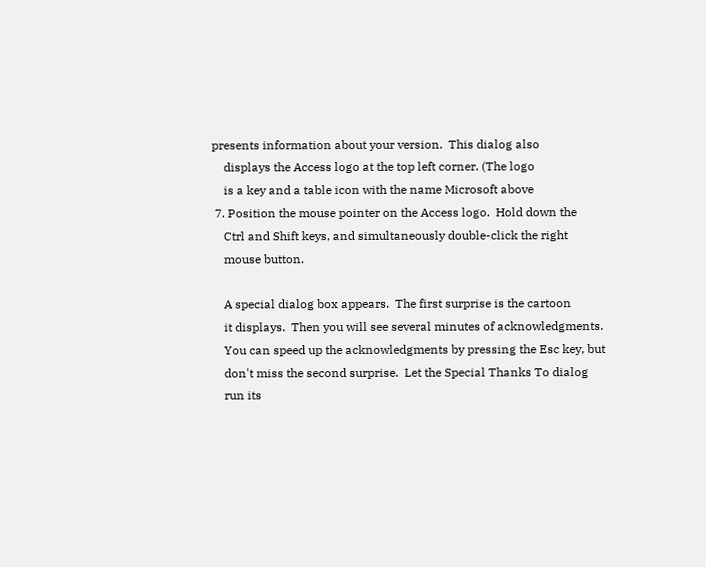presents information about your version.  This dialog also
    displays the Access logo at the top left corner. (The logo
    is a key and a table icon with the name Microsoft above
 7. Position the mouse pointer on the Access logo.  Hold down the
    Ctrl and Shift keys, and simultaneously double-click the right
    mouse button.

    A special dialog box appears.  The first surprise is the cartoon
    it displays.  Then you will see several minutes of acknowledgments.
    You can speed up the acknowledgments by pressing the Esc key, but
    don't miss the second surprise.  Let the Special Thanks To dialog
    run its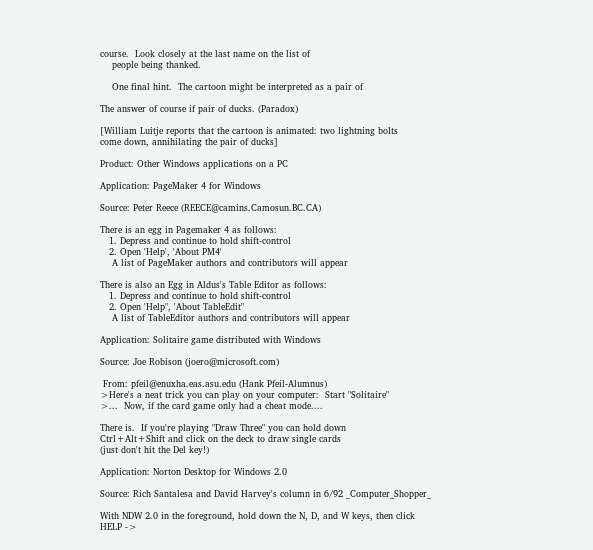course.  Look closely at the last name on the list of
    people being thanked.

    One final hint.  The cartoon might be interpreted as a pair of

The answer of course if pair of ducks. (Paradox)

[William Luitje reports that the cartoon is animated: two lightning bolts
come down, annihilating the pair of ducks]

Product: Other Windows applications on a PC

Application: PageMaker 4 for Windows

Source: Peter Reece (REECE@camins.Camosun.BC.CA)

There is an egg in Pagemaker 4 as follows:
   1. Depress and continue to hold shift-control
   2. Open 'Help', 'About PM4'
    A list of PageMaker authors and contributors will appear

There is also an Egg in Aldus's Table Editor as follows:
   1. Depress and continue to hold shift-control
   2. Open 'Help", 'About TableEdit"
    A list of TableEditor authors and contributors will appear

Application: Solitaire game distributed with Windows

Source: Joe Robison (joero@microsoft.com)

 From: pfeil@enuxha.eas.asu.edu (Hank Pfeil-Alumnus)
>Here's a neat trick you can play on your computer:  Start "Solitaire"
>...  Now, if the card game only had a cheat mode....

There is.  If you're playing "Draw Three" you can hold down
Ctrl+Alt+Shift and click on the deck to draw single cards
(just don't hit the Del key!)

Application: Norton Desktop for Windows 2.0

Source: Rich Santalesa and David Harvey's column in 6/92 _Computer_Shopper_

With NDW 2.0 in the foreground, hold down the N, D, and W keys, then click
HELP ->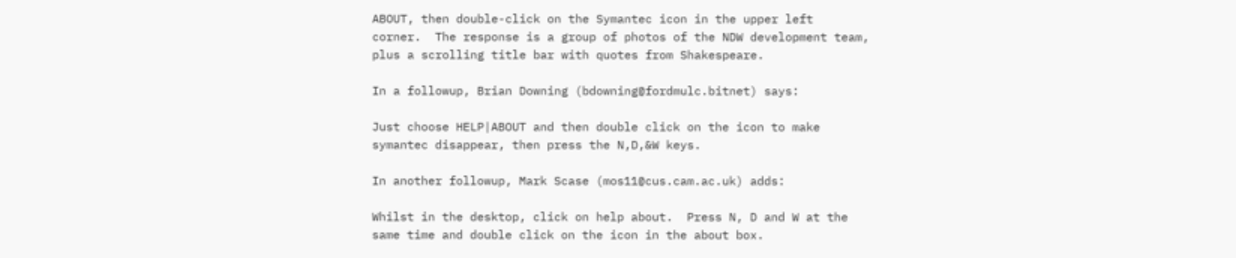ABOUT, then double-click on the Symantec icon in the upper left
corner.  The response is a group of photos of the NDW development team,
plus a scrolling title bar with quotes from Shakespeare.

In a followup, Brian Downing (bdowning@fordmulc.bitnet) says:

Just choose HELP|ABOUT and then double click on the icon to make
symantec disappear, then press the N,D,&W keys.

In another followup, Mark Scase (mos11@cus.cam.ac.uk) adds:

Whilst in the desktop, click on help about.  Press N, D and W at the
same time and double click on the icon in the about box.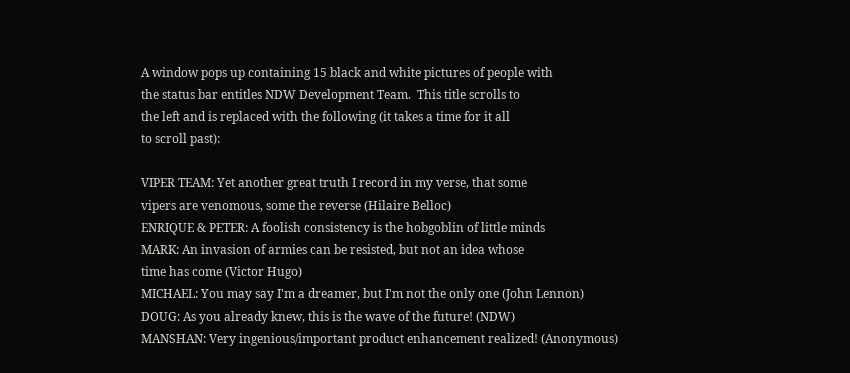A window pops up containing 15 black and white pictures of people with
the status bar entitles NDW Development Team.  This title scrolls to
the left and is replaced with the following (it takes a time for it all
to scroll past):

VIPER TEAM: Yet another great truth I record in my verse, that some
vipers are venomous, some the reverse (Hilaire Belloc)
ENRIQUE & PETER: A foolish consistency is the hobgoblin of little minds
MARK: An invasion of armies can be resisted, but not an idea whose
time has come (Victor Hugo)
MICHAEL: You may say I'm a dreamer, but I'm not the only one (John Lennon)
DOUG: As you already knew, this is the wave of the future! (NDW)
MANSHAN: Very ingenious/important product enhancement realized! (Anonymous)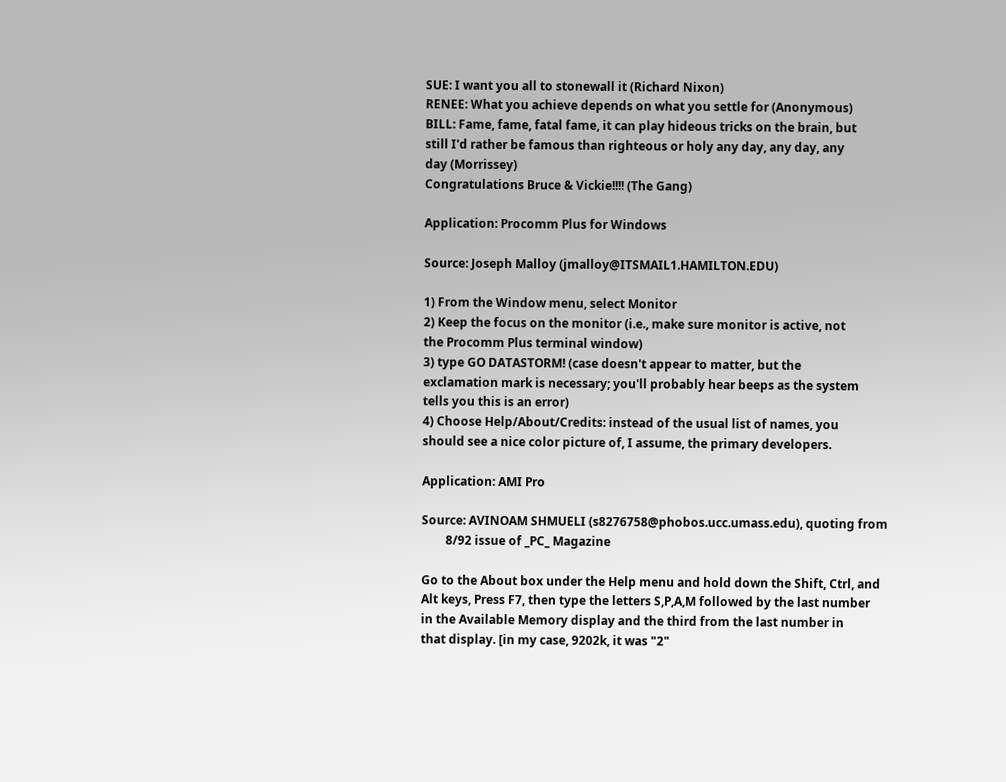SUE: I want you all to stonewall it (Richard Nixon)
RENEE: What you achieve depends on what you settle for (Anonymous)
BILL: Fame, fame, fatal fame, it can play hideous tricks on the brain, but
still I'd rather be famous than righteous or holy any day, any day, any
day (Morrissey)
Congratulations Bruce & Vickie!!!! (The Gang)

Application: Procomm Plus for Windows

Source: Joseph Malloy (jmalloy@ITSMAIL1.HAMILTON.EDU)

1) From the Window menu, select Monitor
2) Keep the focus on the monitor (i.e., make sure monitor is active, not
the Procomm Plus terminal window)
3) type GO DATASTORM! (case doesn't appear to matter, but the
exclamation mark is necessary; you'll probably hear beeps as the system
tells you this is an error)
4) Choose Help/About/Credits: instead of the usual list of names, you
should see a nice color picture of, I assume, the primary developers.

Application: AMI Pro

Source: AVINOAM SHMUELI (s8276758@phobos.ucc.umass.edu), quoting from
        8/92 issue of _PC_ Magazine

Go to the About box under the Help menu and hold down the Shift, Ctrl, and
Alt keys, Press F7, then type the letters S,P,A,M followed by the last number
in the Available Memory display and the third from the last number in
that display. [in my case, 9202k, it was "2"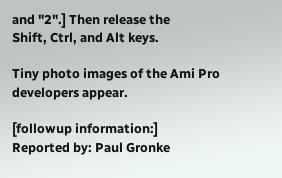and "2".] Then release the
Shift, Ctrl, and Alt keys.

Tiny photo images of the Ami Pro developers appear.

[followup information:]
Reported by: Paul Gronke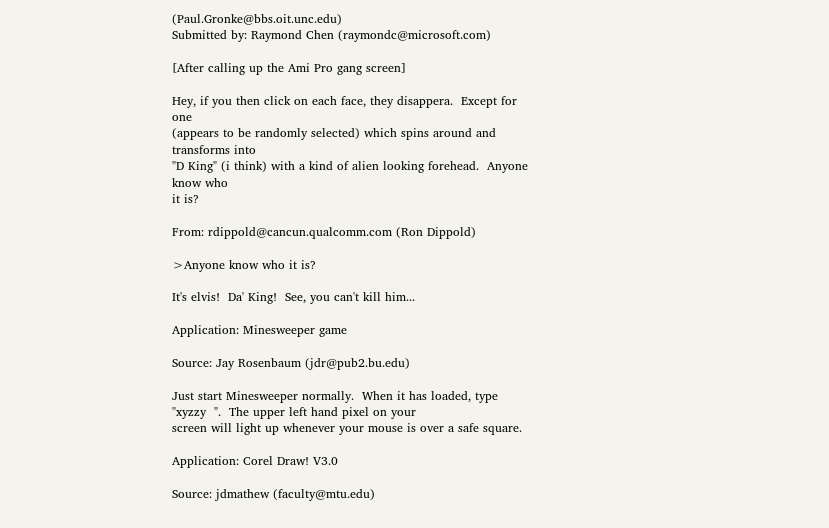(Paul.Gronke@bbs.oit.unc.edu)
Submitted by: Raymond Chen (raymondc@microsoft.com)

[After calling up the Ami Pro gang screen]

Hey, if you then click on each face, they disappera.  Except for one
(appears to be randomly selected) which spins around and transforms into
"D King" (i think) with a kind of alien looking forehead.  Anyone know who
it is?

From: rdippold@cancun.qualcomm.com (Ron Dippold)

>Anyone know who it is?

It's elvis!  Da' King!  See, you can't kill him...

Application: Minesweeper game

Source: Jay Rosenbaum (jdr@pub2.bu.edu)

Just start Minesweeper normally.  When it has loaded, type
"xyzzy  ".  The upper left hand pixel on your
screen will light up whenever your mouse is over a safe square.

Application: Corel Draw! V3.0

Source: jdmathew (faculty@mtu.edu)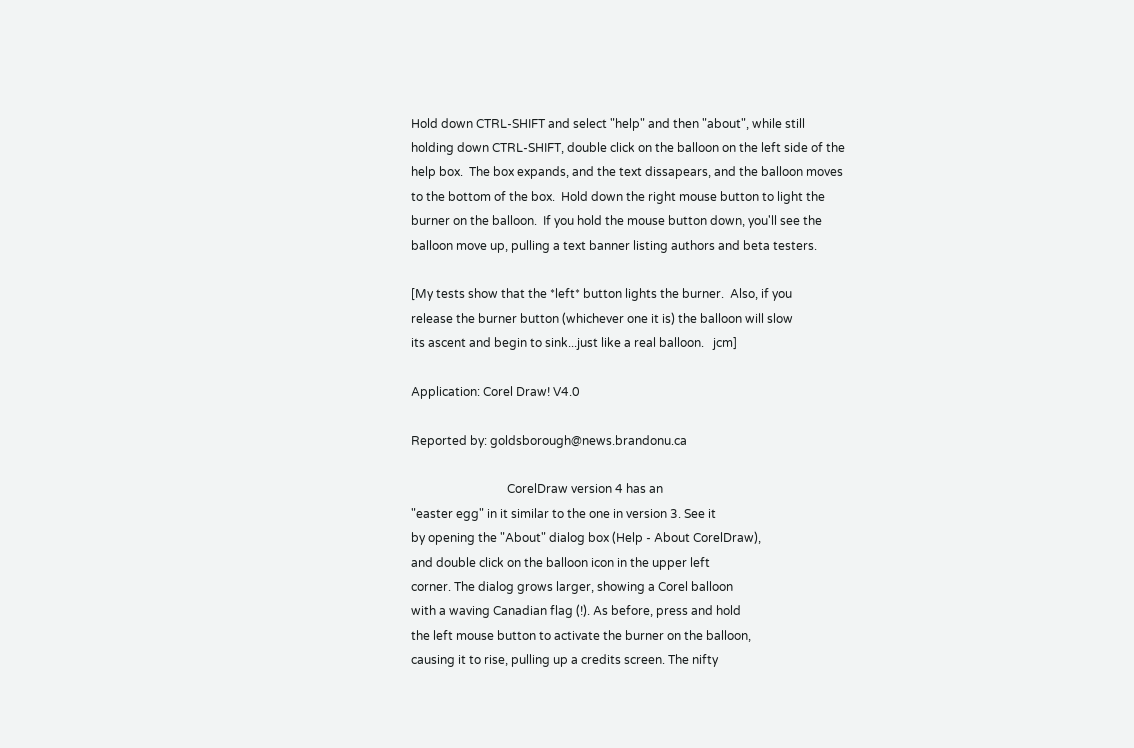Hold down CTRL-SHIFT and select "help" and then "about", while still
holding down CTRL-SHIFT, double click on the balloon on the left side of the
help box.  The box expands, and the text dissapears, and the balloon moves
to the bottom of the box.  Hold down the right mouse button to light the
burner on the balloon.  If you hold the mouse button down, you'll see the
balloon move up, pulling a text banner listing authors and beta testers.

[My tests show that the *left* button lights the burner.  Also, if you
release the burner button (whichever one it is) the balloon will slow
its ascent and begin to sink...just like a real balloon.   jcm]

Application: Corel Draw! V4.0

Reported by: goldsborough@news.brandonu.ca

                                CorelDraw version 4 has an
"easter egg" in it similar to the one in version 3. See it
by opening the "About" dialog box (Help - About CorelDraw),
and double click on the balloon icon in the upper left
corner. The dialog grows larger, showing a Corel balloon
with a waving Canadian flag (!). As before, press and hold
the left mouse button to activate the burner on the balloon,
causing it to rise, pulling up a credits screen. The nifty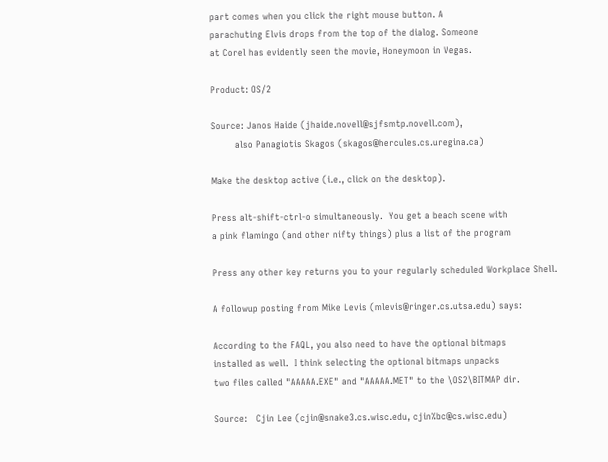part comes when you click the right mouse button. A
parachuting Elvis drops from the top of the dialog. Someone
at Corel has evidently seen the movie, Honeymoon in Vegas.

Product: OS/2

Source: Janos Haide (jhaide.novell@sjfsmtp.novell.com),
        also Panagiotis Skagos (skagos@hercules.cs.uregina.ca)

Make the desktop active (i.e., click on the desktop).

Press alt-shift-ctrl-o simultaneously.  You get a beach scene with
a pink flamingo (and other nifty things) plus a list of the program

Press any other key returns you to your regularly scheduled Workplace Shell.

A followup posting from Mike Levis (mlevis@ringer.cs.utsa.edu) says:

According to the FAQL, you also need to have the optional bitmaps
installed as well.  I think selecting the optional bitmaps unpacks
two files called "AAAAA.EXE" and "AAAAA.MET" to the \OS2\BITMAP dir.

Source:   Cjin Lee (cjin@snake3.cs.wisc.edu, cjin%bc@cs.wisc.edu)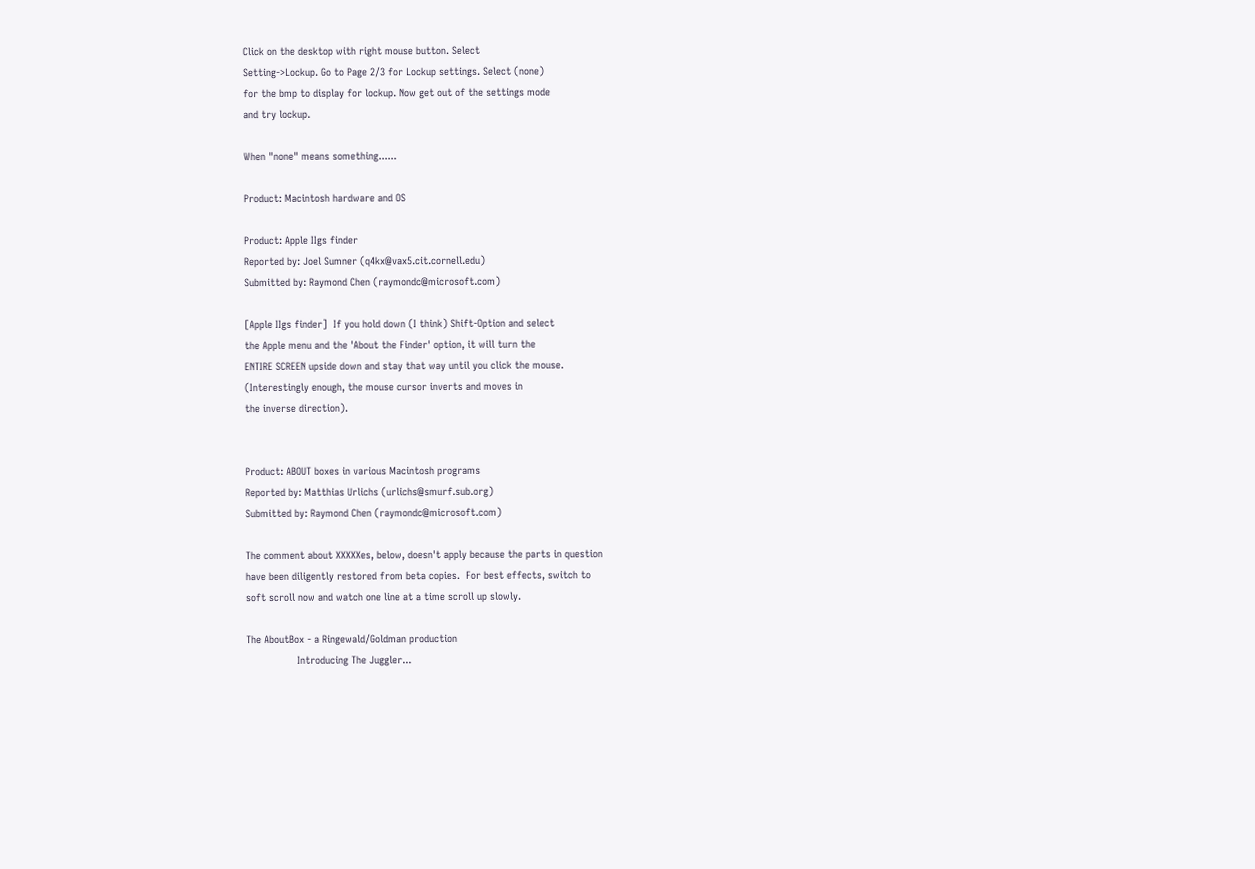Click on the desktop with right mouse button. Select
Setting->Lockup. Go to Page 2/3 for Lockup settings. Select (none)
for the bmp to display for lockup. Now get out of the settings mode
and try lockup.

When "none" means something......

Product: Macintosh hardware and OS

Product: Apple IIgs finder
Reported by: Joel Sumner (q4kx@vax5.cit.cornell.edu)
Submitted by: Raymond Chen (raymondc@microsoft.com)

[Apple IIgs finder]  If you hold down (I think) Shift-Option and select
the Apple menu and the 'About the Finder' option, it will turn the
ENTIRE SCREEN upside down and stay that way until you click the mouse.
(Interestingly enough, the mouse cursor inverts and moves in
the inverse direction).


Product: ABOUT boxes in various Macintosh programs
Reported by: Matthias Urlichs (urlichs@smurf.sub.org)
Submitted by: Raymond Chen (raymondc@microsoft.com)

The comment about XXXXXes, below, doesn't apply because the parts in question
have been diligently restored from beta copies.  For best effects, switch to
soft scroll now and watch one line at a time scroll up slowly.

The AboutBox - a Ringewald/Goldman production
                 Introducing The Juggler...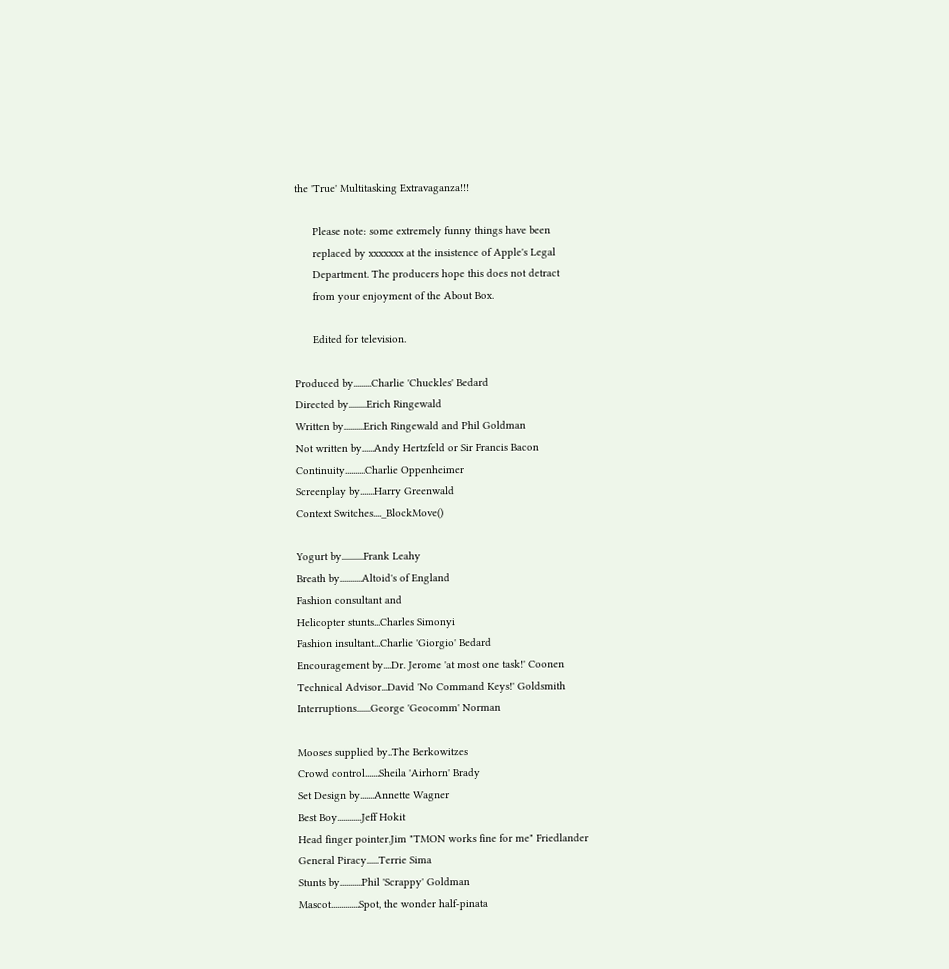the 'True' Multitasking Extravaganza!!!

      Please note: some extremely funny things have been
      replaced by xxxxxxx at the insistence of Apple's Legal
      Department. The producers hope this does not detract
      from your enjoyment of the About Box.

      Edited for television.

Produced by.........Charlie 'Chuckles' Bedard
Directed by.........Erich Ringewald
Written by..........Erich Ringewald and Phil Goldman
Not written by......Andy Hertzfeld or Sir Francis Bacon
Continuity..........Charlie Oppenheimer
Screenplay by.......Harry Greenwald
Context Switches...._BlockMove()

Yogurt by...........Frank Leahy
Breath by...........Altoid's of England
Fashion consultant and
Helicopter stunts...Charles Simonyi
Fashion insultant...Charlie 'Giorgio' Bedard
Encouragement by....Dr. Jerome 'at most one task!' Coonen
Technical Advisor...David 'No Command Keys!' Goldsmith
Interruptions.......George 'Geocomm' Norman

Mooses supplied by..The Berkowitzes
Crowd control.......Sheila 'Airhorn' Brady
Set Design by.......Annette Wagner
Best Boy............Jeff Hokit
Head finger pointer.Jim "TMON works fine for me" Friedlander
General Piracy......Terrie Sima
Stunts by...........Phil 'Scrappy' Goldman
Mascot..............Spot, the wonder half-pinata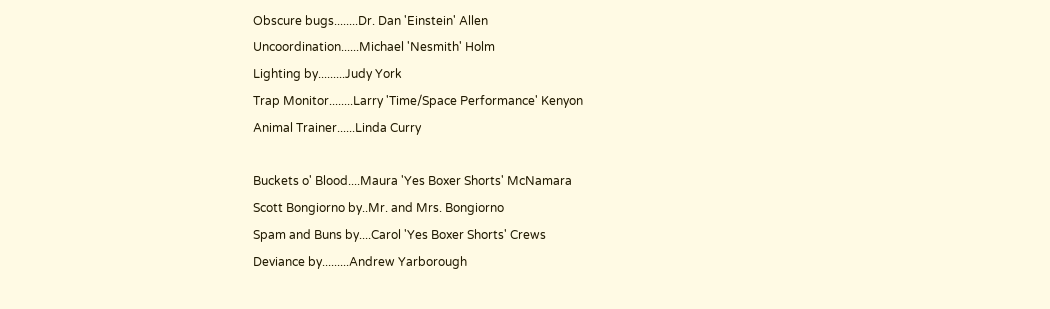Obscure bugs........Dr. Dan 'Einstein' Allen
Uncoordination......Michael 'Nesmith' Holm
Lighting by.........Judy York
Trap Monitor........Larry 'Time/Space Performance' Kenyon
Animal Trainer......Linda Curry

Buckets o' Blood....Maura 'Yes Boxer Shorts' McNamara
Scott Bongiorno by..Mr. and Mrs. Bongiorno
Spam and Buns by....Carol 'Yes Boxer Shorts' Crews
Deviance by.........Andrew Yarborough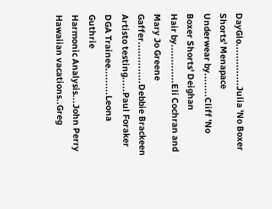DayGlo..............Julia 'No Boxer Shorts' Menapace
Underwear by........Cliff 'No Boxer Shorts' Deighan
Hair by.............Eli Cochran and Mary Jo Greene
Gaffer..............Debbie Brackeen
Artisto testing.....Paul Foraker
DGA Trainee.........Leona Guthrie
Harmonic Analysis...John Perry
Hawaiian vacations..Greg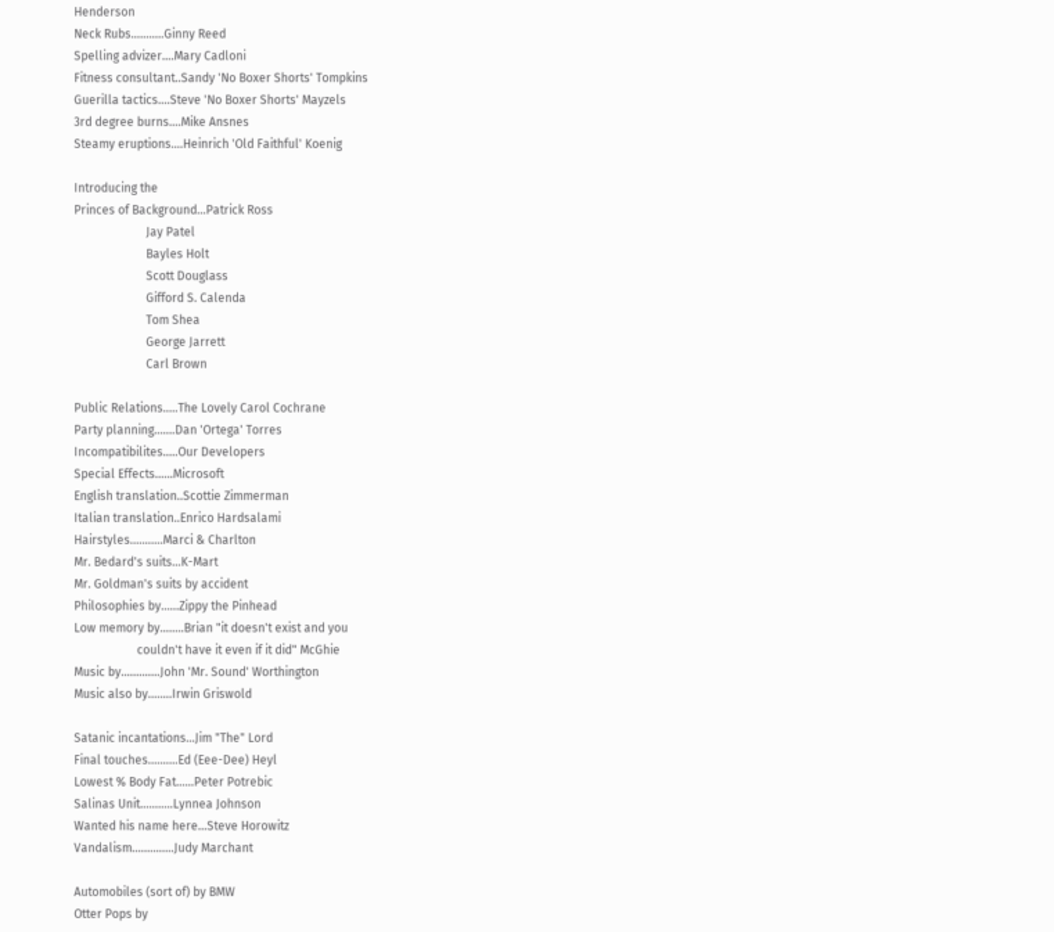Henderson
Neck Rubs...........Ginny Reed
Spelling advizer....Mary Cadloni
Fitness consultant..Sandy 'No Boxer Shorts' Tompkins
Guerilla tactics....Steve 'No Boxer Shorts' Mayzels
3rd degree burns....Mike Ansnes
Steamy eruptions....Heinrich 'Old Faithful' Koenig

Introducing the
Princes of Background...Patrick Ross
                        Jay Patel
                        Bayles Holt
                        Scott Douglass
                        Gifford S. Calenda
                        Tom Shea
                        George Jarrett
                        Carl Brown

Public Relations.....The Lovely Carol Cochrane
Party planning.......Dan 'Ortega' Torres
Incompatibilites.....Our Developers
Special Effects......Microsoft
English translation..Scottie Zimmerman
Italian translation..Enrico Hardsalami
Hairstyles...........Marci & Charlton
Mr. Bedard's suits...K-Mart
Mr. Goldman's suits by accident
Philosophies by......Zippy the Pinhead
Low memory by........Brian "it doesn't exist and you
                     couldn't have it even if it did" McGhie
Music by.............John 'Mr. Sound' Worthington
Music also by........Irwin Griswold

Satanic incantations...Jim "The" Lord
Final touches..........Ed (Eee-Dee) Heyl
Lowest % Body Fat......Peter Potrebic
Salinas Unit...........Lynnea Johnson
Wanted his name here...Steve Horowitz
Vandalism..............Judy Marchant

Automobiles (sort of) by BMW
Otter Pops by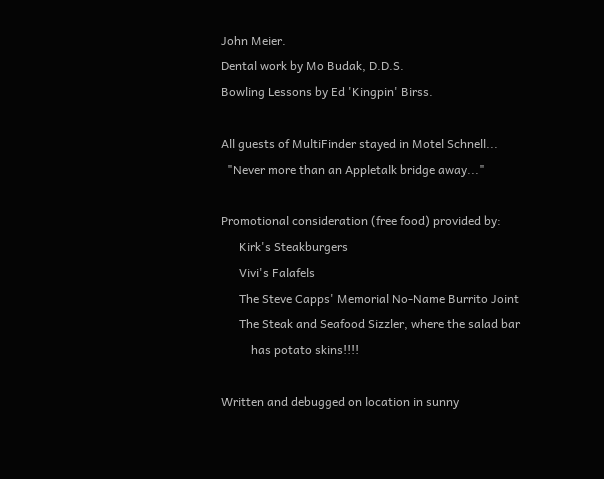John Meier.
Dental work by Mo Budak, D.D.S.
Bowling Lessons by Ed 'Kingpin' Birss.

All guests of MultiFinder stayed in Motel Schnell...
  "Never more than an Appletalk bridge away..."

Promotional consideration (free food) provided by:
      Kirk's Steakburgers
      Vivi's Falafels
      The Steve Capps' Memorial No-Name Burrito Joint
      The Steak and Seafood Sizzler, where the salad bar
          has potato skins!!!!

Written and debugged on location in sunny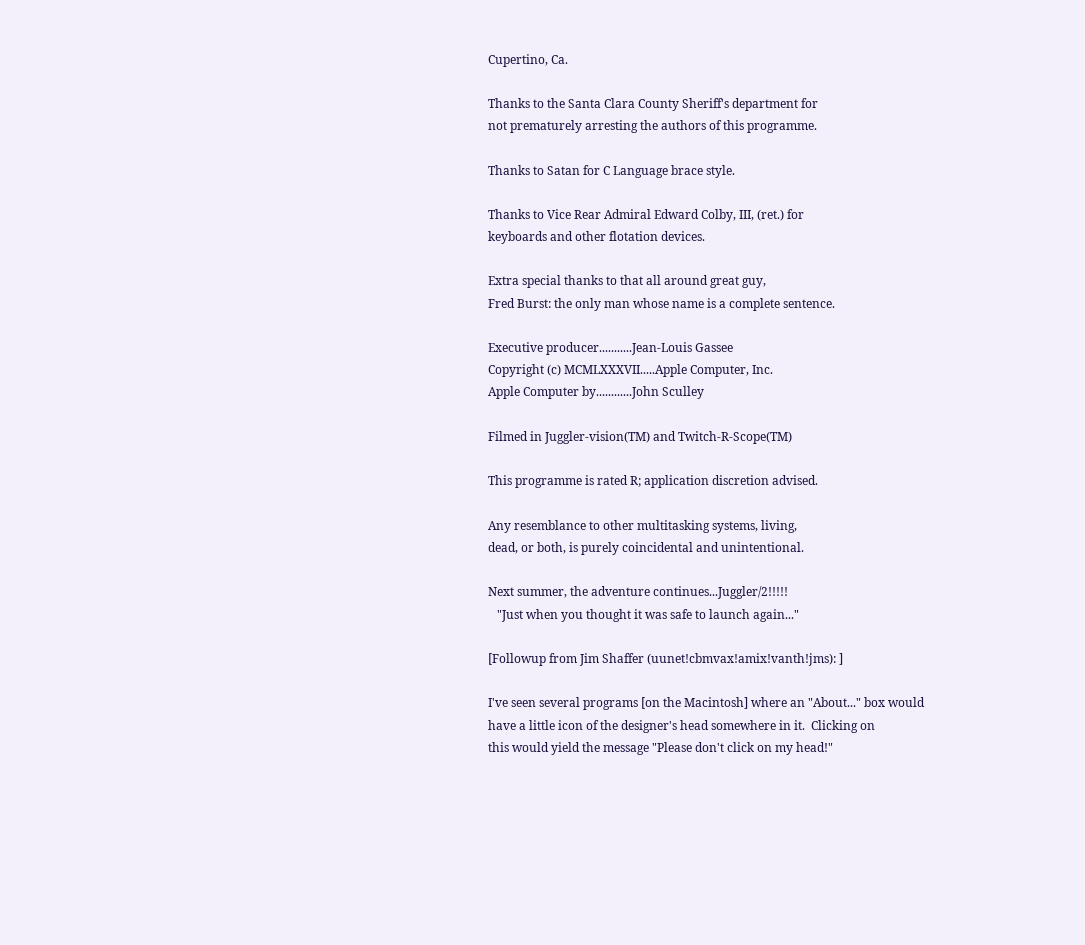Cupertino, Ca.

Thanks to the Santa Clara County Sheriff's department for
not prematurely arresting the authors of this programme.

Thanks to Satan for C Language brace style.

Thanks to Vice Rear Admiral Edward Colby, III, (ret.) for
keyboards and other flotation devices.

Extra special thanks to that all around great guy,
Fred Burst: the only man whose name is a complete sentence.

Executive producer...........Jean-Louis Gassee
Copyright (c) MCMLXXXVII.....Apple Computer, Inc.
Apple Computer by............John Sculley

Filmed in Juggler-vision(TM) and Twitch-R-Scope(TM)

This programme is rated R; application discretion advised.

Any resemblance to other multitasking systems, living,
dead, or both, is purely coincidental and unintentional.

Next summer, the adventure continues...Juggler/2!!!!!
   "Just when you thought it was safe to launch again..."

[Followup from Jim Shaffer (uunet!cbmvax!amix!vanth!jms): ]

I've seen several programs [on the Macintosh] where an "About..." box would
have a little icon of the designer's head somewhere in it.  Clicking on
this would yield the message "Please don't click on my head!"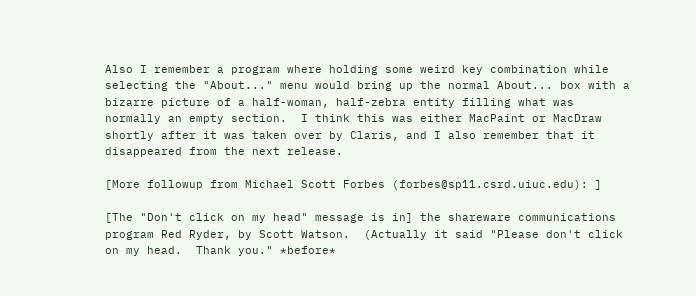Also I remember a program where holding some weird key combination while
selecting the "About..." menu would bring up the normal About... box with a
bizarre picture of a half-woman, half-zebra entity filling what was
normally an empty section.  I think this was either MacPaint or MacDraw
shortly after it was taken over by Claris, and I also remember that it
disappeared from the next release.

[More followup from Michael Scott Forbes (forbes@sp11.csrd.uiuc.edu): ]

[The "Don't click on my head" message is in] the shareware communications
program Red Ryder, by Scott Watson.  (Actually it said "Please don't click
on my head.  Thank you." *before*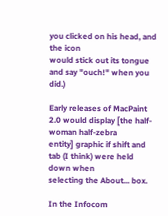you clicked on his head, and the icon
would stick out its tongue and say "ouch!" when you did.)

Early releases of MacPaint 2.0 would display [the half-woman half-zebra
entity] graphic if shift and tab (I think) were held down when
selecting the About... box.

In the Infocom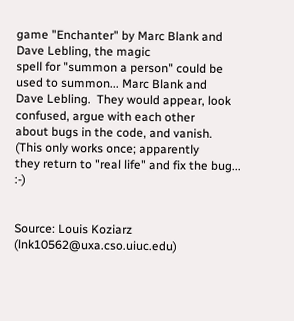game "Enchanter" by Marc Blank and Dave Lebling, the magic
spell for "summon a person" could be used to summon... Marc Blank and
Dave Lebling.  They would appear, look confused, argue with each other
about bugs in the code, and vanish.  (This only works once; apparently
they return to "real life" and fix the bug... :-)


Source: Louis Koziarz (lnk10562@uxa.cso.uiuc.edu)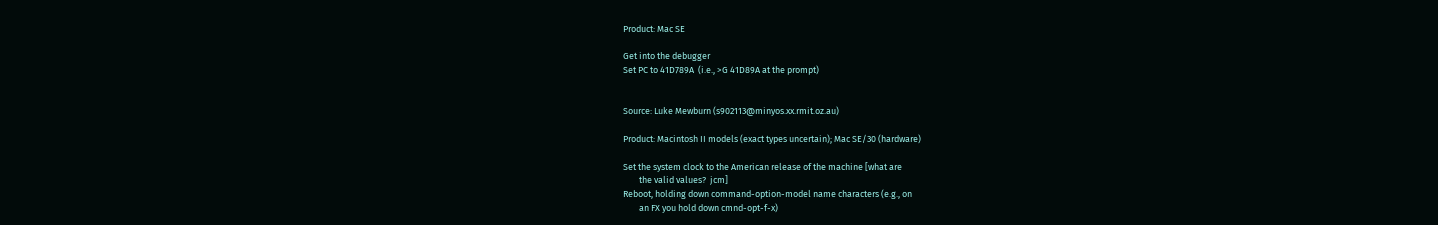Product: Mac SE

Get into the debugger
Set PC to 41D789A  (i.e., >G 41D89A at the prompt)


Source: Luke Mewburn (s902113@minyos.xx.rmit.oz.au)

Product: Macintosh II models (exact types uncertain); Mac SE/30 (hardware)

Set the system clock to the American release of the machine [what are
        the valid values?  jcm]
Reboot, holding down command-option-model name characters (e.g., on
        an FX you hold down cmnd-opt-f-x)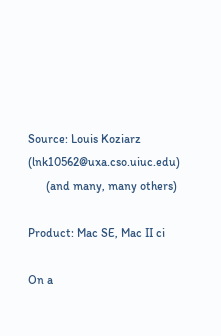Source: Louis Koziarz (lnk10562@uxa.cso.uiuc.edu)
      (and many, many others)

Product: Mac SE, Mac II ci

On a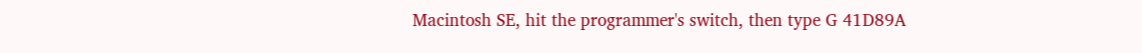Macintosh SE, hit the programmer's switch, then type G 41D89A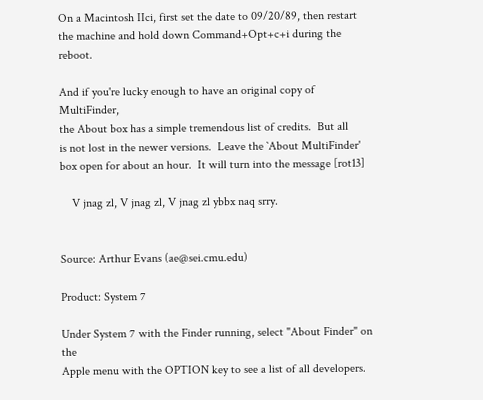On a Macintosh IIci, first set the date to 09/20/89, then restart
the machine and hold down Command+Opt+c+i during the reboot.

And if you're lucky enough to have an original copy of MultiFinder,
the About box has a simple tremendous list of credits.  But all
is not lost in the newer versions.  Leave the `About MultiFinder'
box open for about an hour.  It will turn into the message [rot13]

    V jnag zl, V jnag zl, V jnag zl ybbx naq srry.


Source: Arthur Evans (ae@sei.cmu.edu)

Product: System 7

Under System 7 with the Finder running, select "About Finder" on the
Apple menu with the OPTION key to see a list of all developers.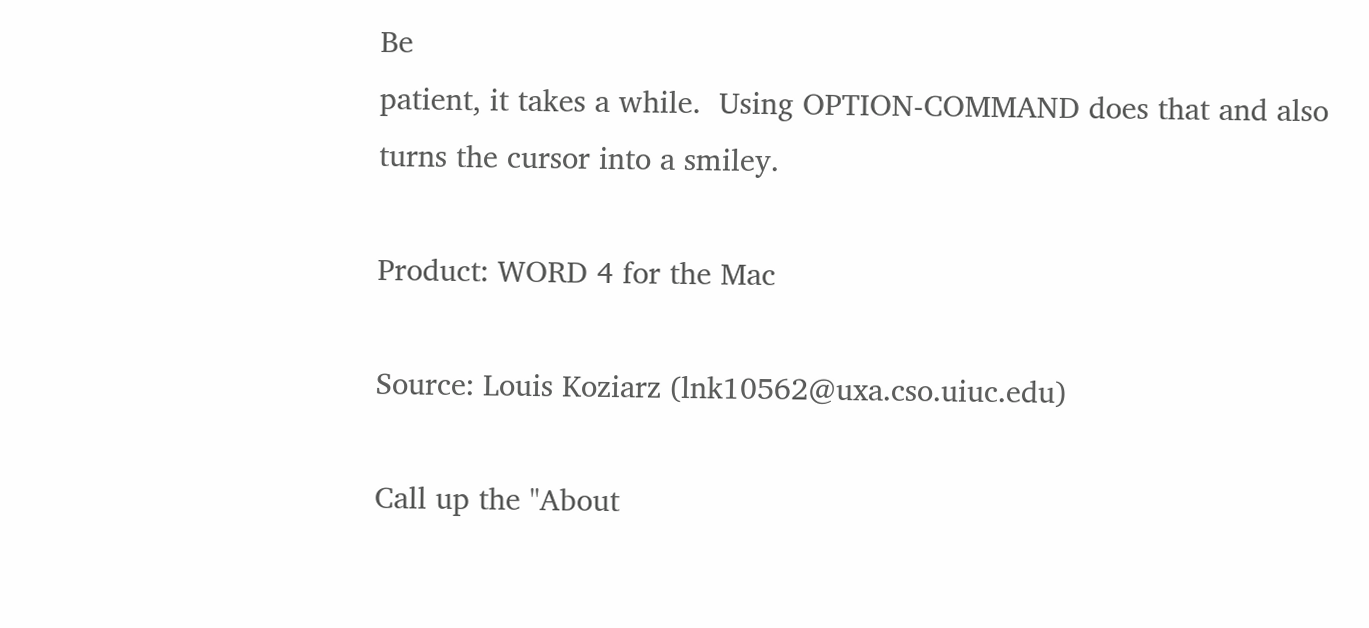Be
patient, it takes a while.  Using OPTION-COMMAND does that and also
turns the cursor into a smiley.

Product: WORD 4 for the Mac

Source: Louis Koziarz (lnk10562@uxa.cso.uiuc.edu)

Call up the "About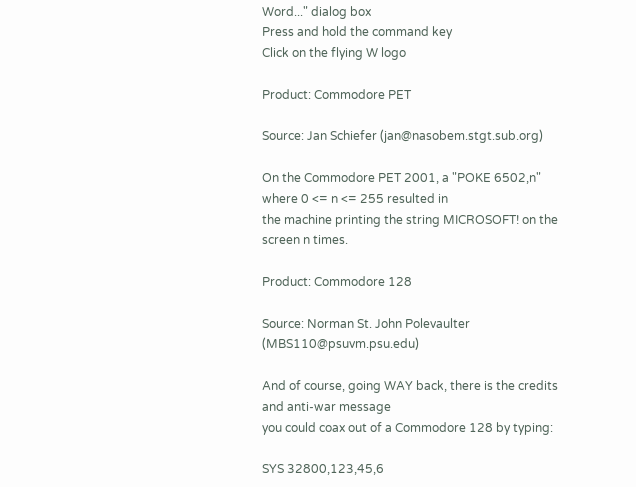Word..." dialog box
Press and hold the command key
Click on the flying W logo

Product: Commodore PET

Source: Jan Schiefer (jan@nasobem.stgt.sub.org)

On the Commodore PET 2001, a "POKE 6502,n" where 0 <= n <= 255 resulted in
the machine printing the string MICROSOFT! on the screen n times.

Product: Commodore 128

Source: Norman St. John Polevaulter (MBS110@psuvm.psu.edu)

And of course, going WAY back, there is the credits and anti-war message
you could coax out of a Commodore 128 by typing:

SYS 32800,123,45,6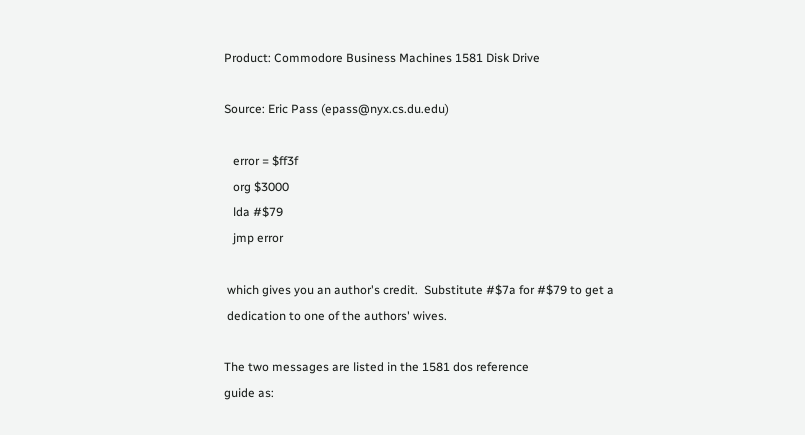Product: Commodore Business Machines 1581 Disk Drive

Source: Eric Pass (epass@nyx.cs.du.edu)

   error = $ff3f
   org $3000
   lda #$79
   jmp error

 which gives you an author's credit.  Substitute #$7a for #$79 to get a
 dedication to one of the authors' wives.

The two messages are listed in the 1581 dos reference
guide as: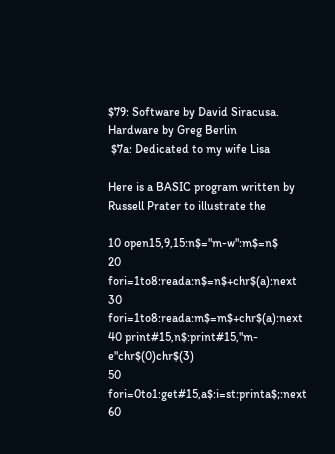$79: Software by David Siracusa. Hardware by Greg Berlin
 $7a: Dedicated to my wife Lisa

Here is a BASIC program written by Russell Prater to illustrate the

10 open15,9,15:n$="m-w":m$=n$
20 fori=1to8:reada:n$=n$+chr$(a):next
30 fori=1to8:reada:m$=m$+chr$(a):next
40 print#15,n$:print#15,"m-e"chr$(0)chr$(3)
50 fori=0to1:get#15,a$:i=st:printa$;:next
60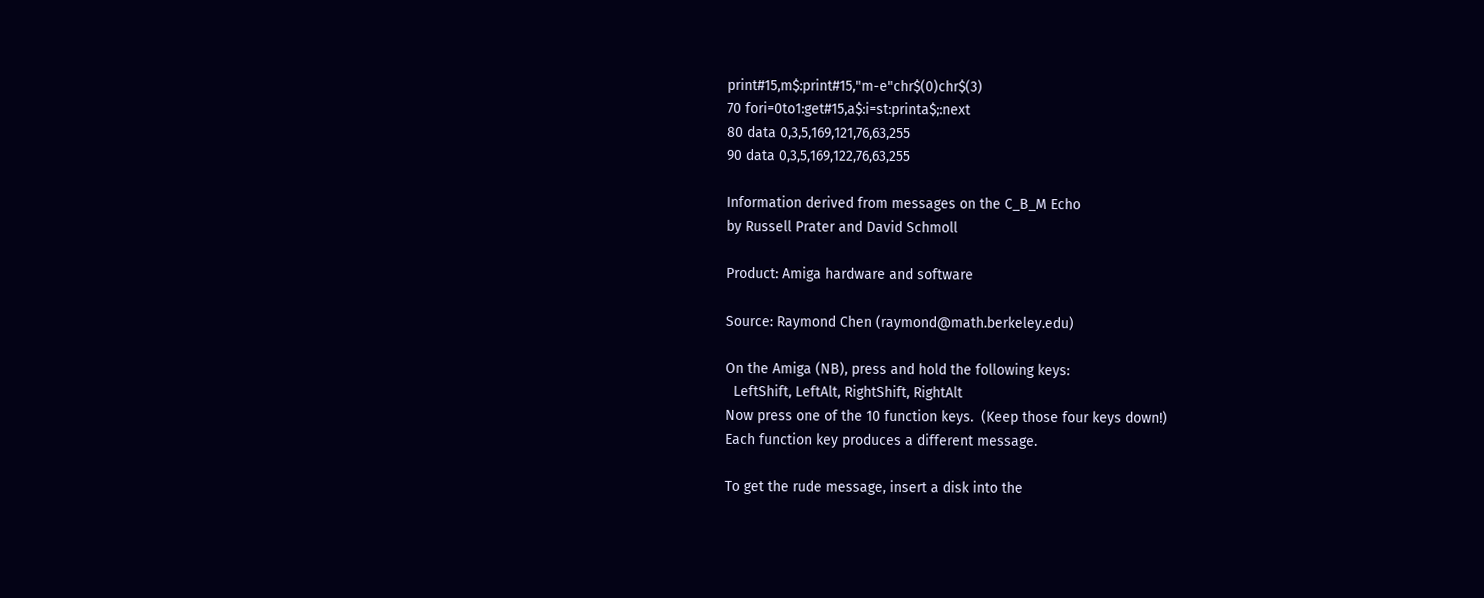print#15,m$:print#15,"m-e"chr$(0)chr$(3)
70 fori=0to1:get#15,a$:i=st:printa$;:next
80 data 0,3,5,169,121,76,63,255
90 data 0,3,5,169,122,76,63,255

Information derived from messages on the C_B_M Echo
by Russell Prater and David Schmoll

Product: Amiga hardware and software

Source: Raymond Chen (raymond@math.berkeley.edu)

On the Amiga (NB), press and hold the following keys:
  LeftShift, LeftAlt, RightShift, RightAlt
Now press one of the 10 function keys.  (Keep those four keys down!)
Each function key produces a different message.

To get the rude message, insert a disk into the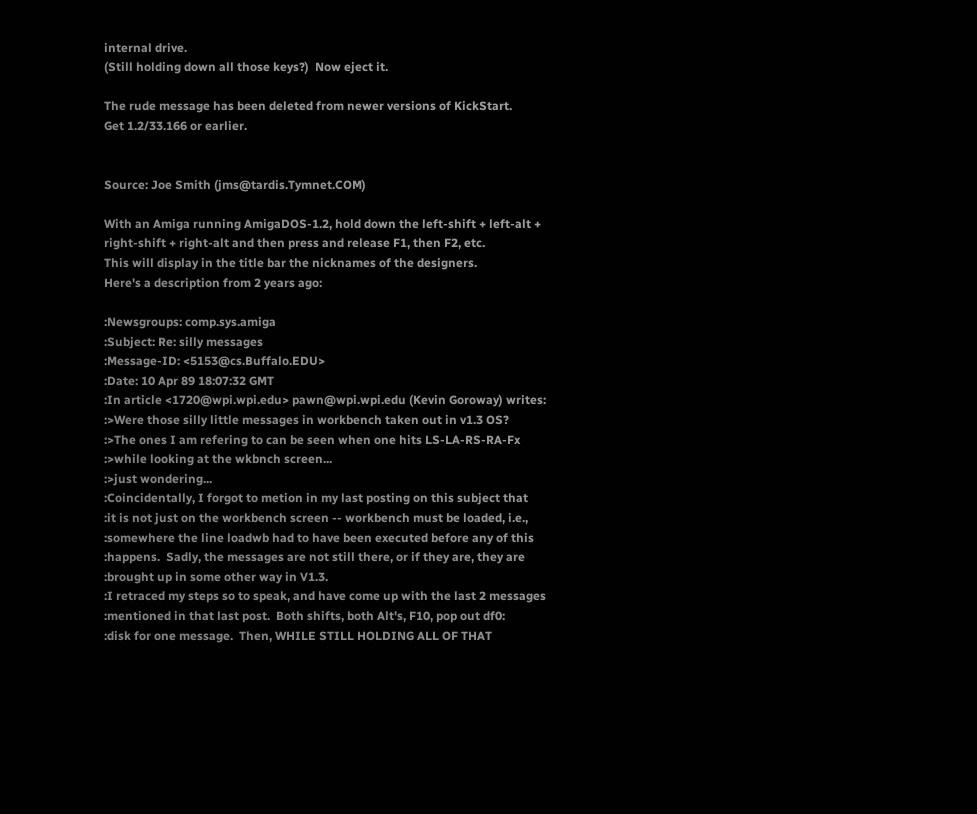internal drive.
(Still holding down all those keys?)  Now eject it.

The rude message has been deleted from newer versions of KickStart.
Get 1.2/33.166 or earlier.


Source: Joe Smith (jms@tardis.Tymnet.COM)

With an Amiga running AmigaDOS-1.2, hold down the left-shift + left-alt +
right-shift + right-alt and then press and release F1, then F2, etc.
This will display in the title bar the nicknames of the designers.
Here's a description from 2 years ago:

:Newsgroups: comp.sys.amiga
:Subject: Re: silly messages
:Message-ID: <5153@cs.Buffalo.EDU>
:Date: 10 Apr 89 18:07:32 GMT
:In article <1720@wpi.wpi.edu> pawn@wpi.wpi.edu (Kevin Goroway) writes:
:>Were those silly little messages in workbench taken out in v1.3 OS?
:>The ones I am refering to can be seen when one hits LS-LA-RS-RA-Fx
:>while looking at the wkbnch screen...
:>just wondering...
:Coincidentally, I forgot to metion in my last posting on this subject that
:it is not just on the workbench screen -- workbench must be loaded, i.e.,
:somewhere the line loadwb had to have been executed before any of this
:happens.  Sadly, the messages are not still there, or if they are, they are
:brought up in some other way in V1.3.
:I retraced my steps so to speak, and have come up with the last 2 messages
:mentioned in that last post.  Both shifts, both Alt's, F10, pop out df0:
:disk for one message.  Then, WHILE STILL HOLDING ALL OF THAT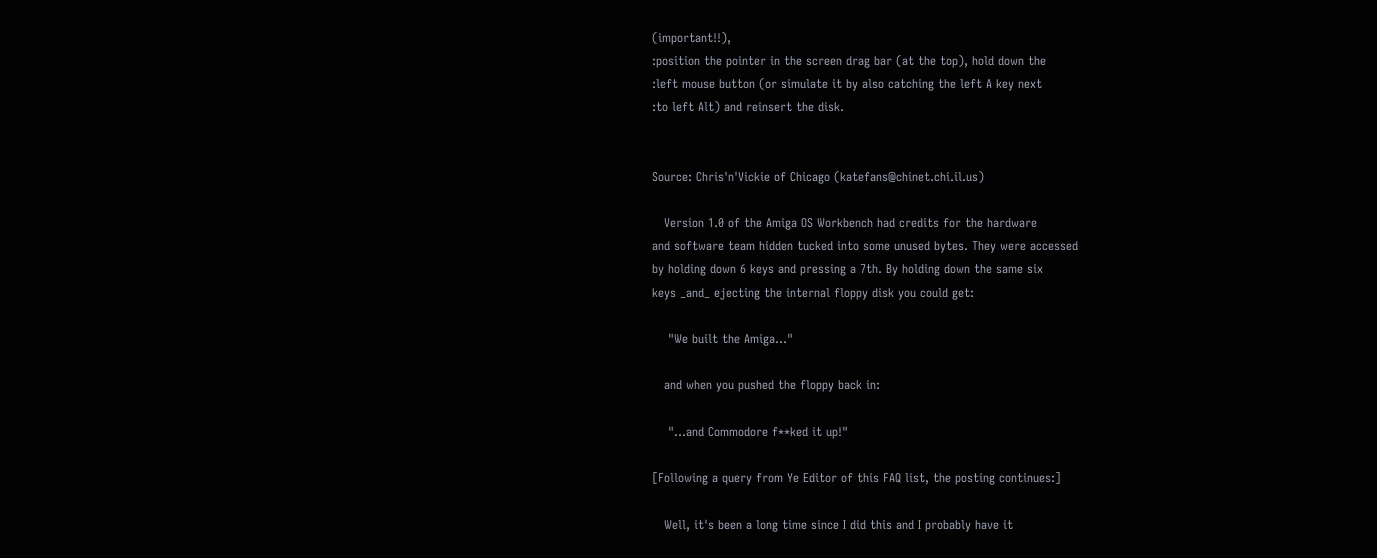(important!!),
:position the pointer in the screen drag bar (at the top), hold down the
:left mouse button (or simulate it by also catching the left A key next
:to left Alt) and reinsert the disk.


Source: Chris'n'Vickie of Chicago (katefans@chinet.chi.il.us)

   Version 1.0 of the Amiga OS Workbench had credits for the hardware
and software team hidden tucked into some unused bytes. They were accessed
by holding down 6 keys and pressing a 7th. By holding down the same six
keys _and_ ejecting the internal floppy disk you could get:

    "We built the Amiga..."

   and when you pushed the floppy back in:

    "...and Commodore f**ked it up!"

[Following a query from Ye Editor of this FAQ list, the posting continues:]

   Well, it's been a long time since I did this and I probably have it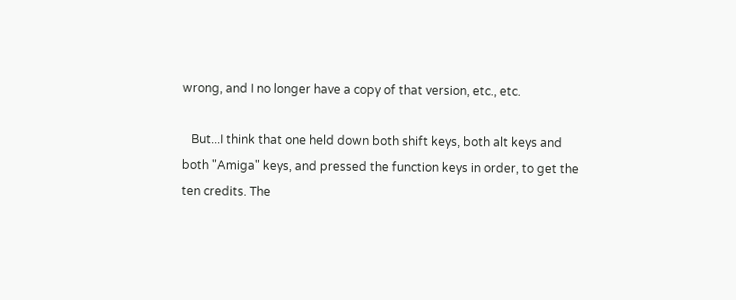wrong, and I no longer have a copy of that version, etc., etc.

   But...I think that one held down both shift keys, both alt keys and
both "Amiga" keys, and pressed the function keys in order, to get the
ten credits. The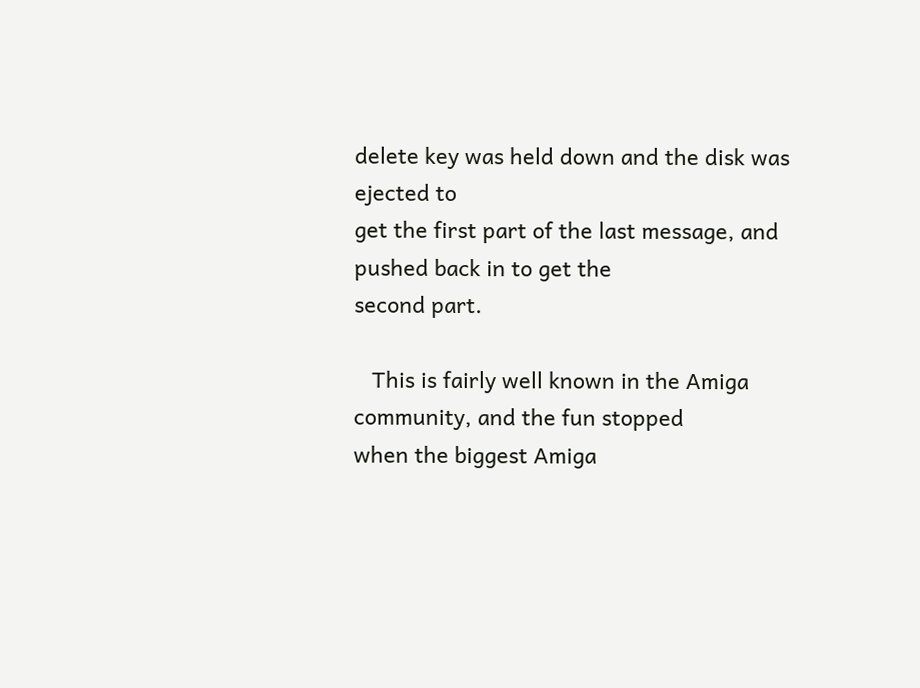delete key was held down and the disk was ejected to
get the first part of the last message, and pushed back in to get the
second part.

   This is fairly well known in the Amiga community, and the fun stopped
when the biggest Amiga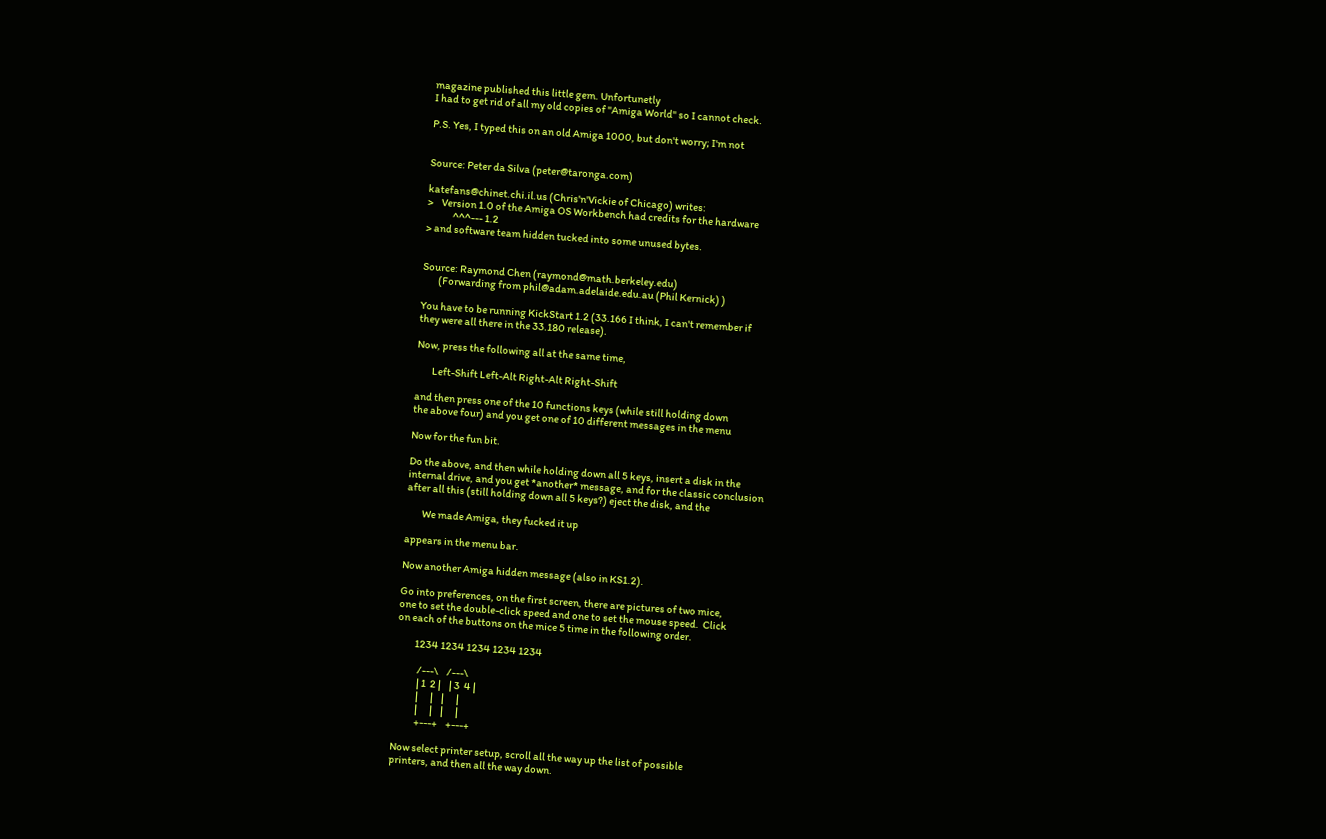magazine published this little gem. Unfortunetly
I had to get rid of all my old copies of "Amiga World" so I cannot check.

P.S. Yes, I typed this on an old Amiga 1000, but don't worry; I'm not


Source: Peter da Silva (peter@taronga.com)

katefans@chinet.chi.il.us (Chris'n'Vickie of Chicago) writes:
>    Version 1.0 of the Amiga OS Workbench had credits for the hardware
             ^^^--- 1.2
> and software team hidden tucked into some unused bytes.


Source: Raymond Chen (raymond@math.berkeley.edu)
        (Forwarding from phil@adam.adelaide.edu.au (Phil Kernick) )

You have to be running KickStart 1.2 (33.166 I think, I can't remember if
they were all there in the 33.180 release).

Now, press the following all at the same time,

        Left-Shift Left-Alt Right-Alt Right-Shift

and then press one of the 10 functions keys (while still holding down
the above four) and you get one of 10 different messages in the menu

Now for the fun bit.

Do the above, and then while holding down all 5 keys, insert a disk in the
internal drive, and you get *another* message, and for the classic conclusion
after all this (still holding down all 5 keys?) eject the disk, and the

        We made Amiga, they fucked it up

appears in the menu bar.

Now another Amiga hidden message (also in KS1.2).

Go into preferences, on the first screen, there are pictures of two mice,
one to set the double-click speed and one to set the mouse speed.  Click
on each of the buttons on the mice 5 time in the following order.

         1234 1234 1234 1234 1234

           /---\    /---\
           | 1  2 |    | 3  4 |
           |      |    |      |
           |      |    |      |
           +---+    +---+

Now select printer setup, scroll all the way up the list of possible
printers, and then all the way down.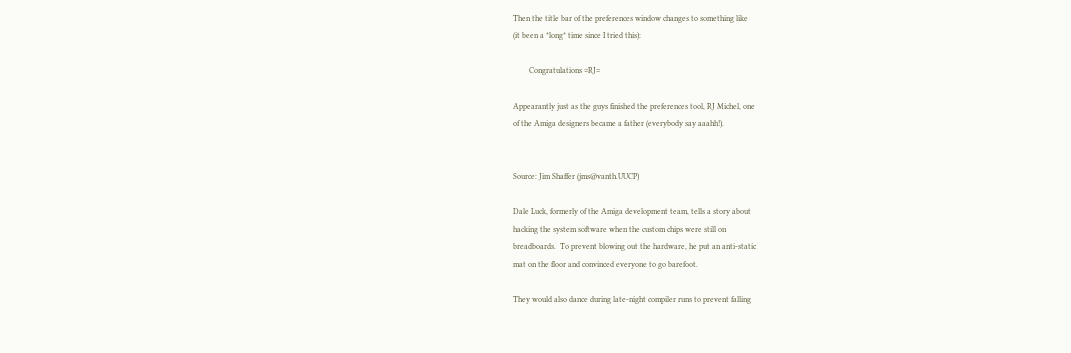Then the title bar of the preferences window changes to something like
(it been a *long* time since I tried this):

        Congratulations =RJ=

Appearantly just as the guys finished the preferences tool, RJ Michel, one
of the Amiga designers became a father (everybody say aaahh!).


Source: Jim Shaffer (jms@vanth.UUCP)

Dale Luck, formerly of the Amiga development team, tells a story about
hacking the system software when the custom chips were still on
breadboards.  To prevent blowing out the hardware, he put an anti-static
mat on the floor and convinced everyone to go barefoot.

They would also dance during late-night compiler runs to prevent falling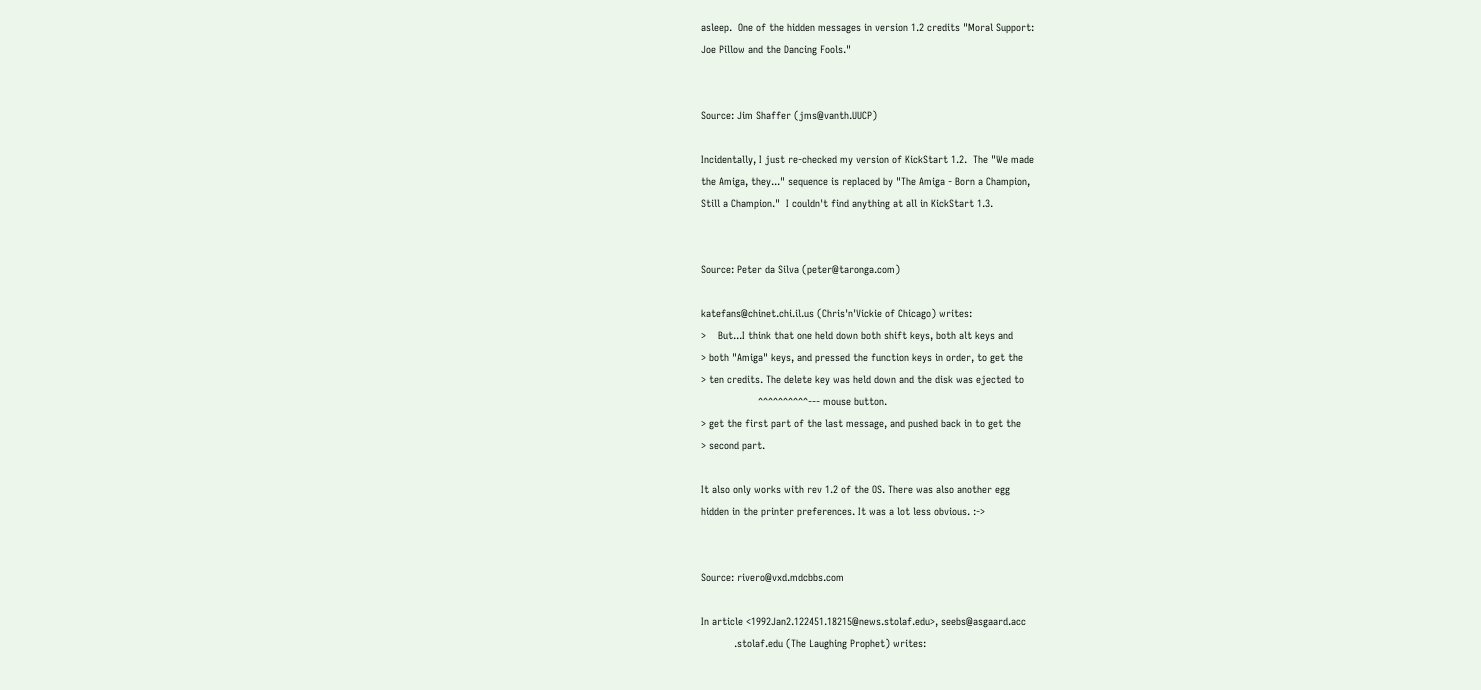asleep.  One of the hidden messages in version 1.2 credits "Moral Support:
Joe Pillow and the Dancing Fools."


Source: Jim Shaffer (jms@vanth.UUCP)

Incidentally, I just re-checked my version of KickStart 1.2.  The "We made
the Amiga, they..." sequence is replaced by "The Amiga - Born a Champion,
Still a Champion."  I couldn't find anything at all in KickStart 1.3.


Source: Peter da Silva (peter@taronga.com)

katefans@chinet.chi.il.us (Chris'n'Vickie of Chicago) writes:
>    But...I think that one held down both shift keys, both alt keys and
> both "Amiga" keys, and pressed the function keys in order, to get the
> ten credits. The delete key was held down and the disk was ejected to
                   ^^^^^^^^^^--- mouse button.
> get the first part of the last message, and pushed back in to get the
> second part.

It also only works with rev 1.2 of the OS. There was also another egg
hidden in the printer preferences. It was a lot less obvious. :->


Source: rivero@vxd.mdcbbs.com

In article <1992Jan2.122451.18215@news.stolaf.edu>, seebs@asgaard.acc
           .stolaf.edu (The Laughing Prophet) writes: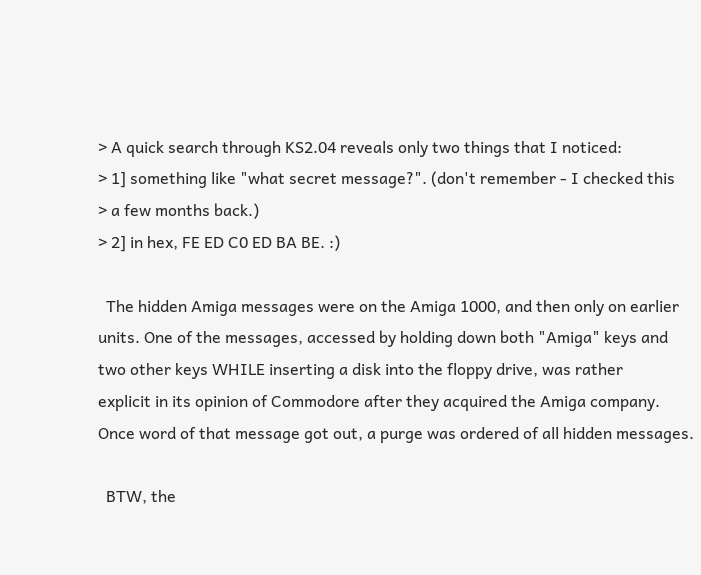> A quick search through KS2.04 reveals only two things that I noticed:
> 1] something like "what secret message?". (don't remember - I checked this
> a few months back.)
> 2] in hex, FE ED C0 ED BA BE. :)

  The hidden Amiga messages were on the Amiga 1000, and then only on earlier
units. One of the messages, accessed by holding down both "Amiga" keys and
two other keys WHILE inserting a disk into the floppy drive, was rather
explicit in its opinion of Commodore after they acquired the Amiga company.
Once word of that message got out, a purge was ordered of all hidden messages.

  BTW, the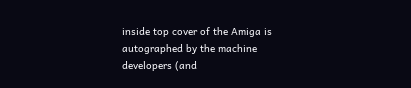inside top cover of the Amiga is autographed by the machine
developers (and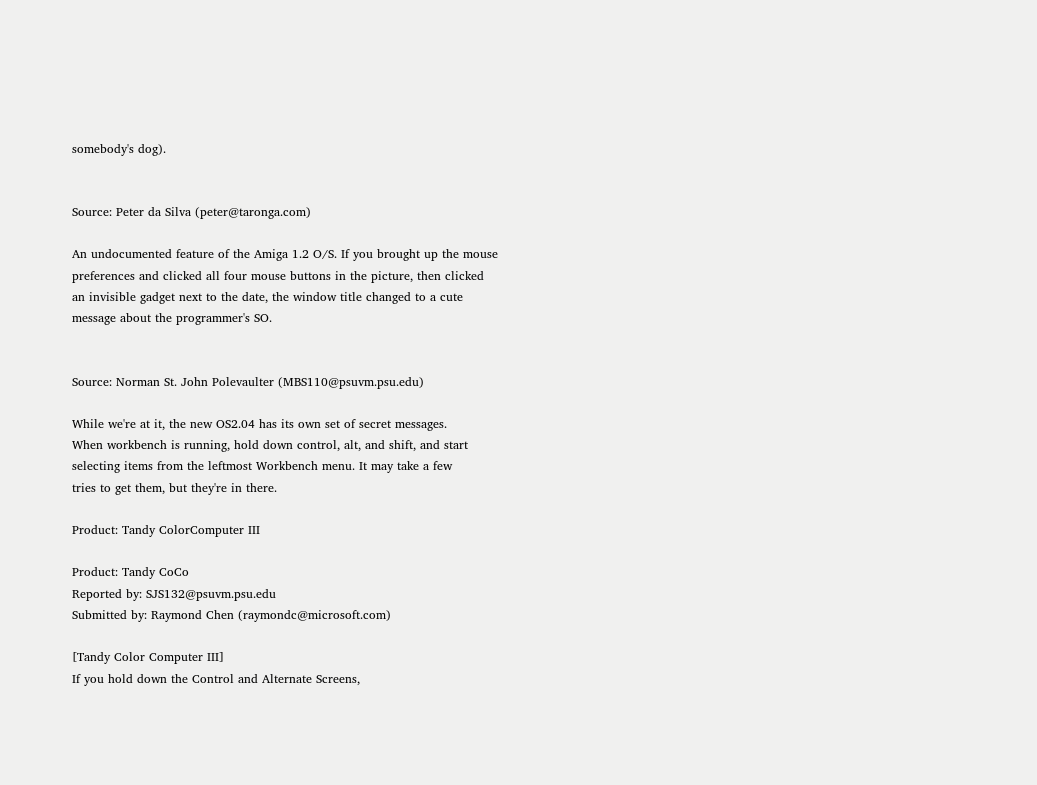somebody's dog).


Source: Peter da Silva (peter@taronga.com)

An undocumented feature of the Amiga 1.2 O/S. If you brought up the mouse
preferences and clicked all four mouse buttons in the picture, then clicked
an invisible gadget next to the date, the window title changed to a cute
message about the programmer's SO.


Source: Norman St. John Polevaulter (MBS110@psuvm.psu.edu)

While we're at it, the new OS2.04 has its own set of secret messages.
When workbench is running, hold down control, alt, and shift, and start
selecting items from the leftmost Workbench menu. It may take a few
tries to get them, but they're in there.

Product: Tandy ColorComputer III

Product: Tandy CoCo
Reported by: SJS132@psuvm.psu.edu
Submitted by: Raymond Chen (raymondc@microsoft.com)

[Tandy Color Computer III]
If you hold down the Control and Alternate Screens,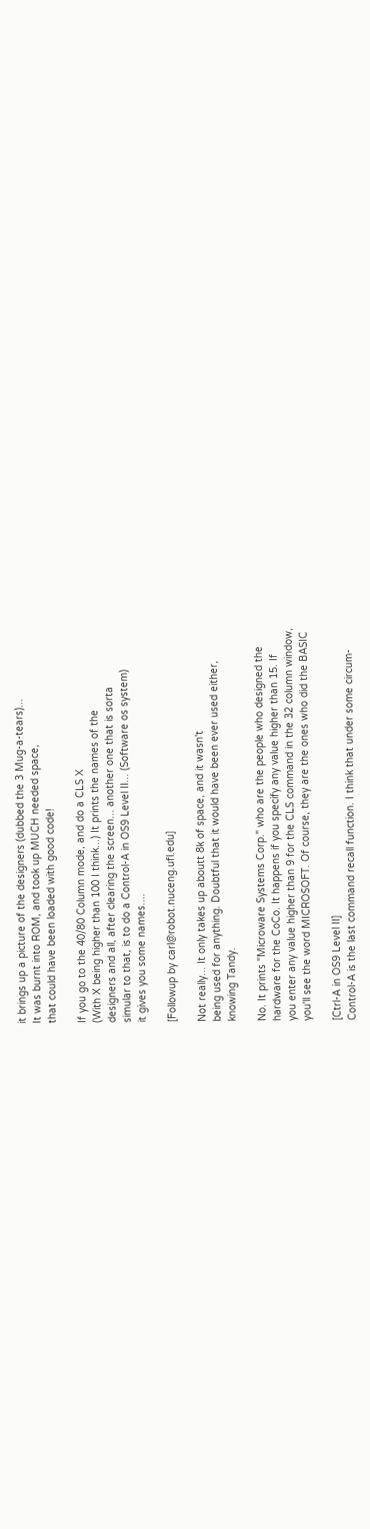it brings up a picture of the designers (dubbed the 3 Mug-a-tears)...
It was burnt into ROM, and took up MUCH needed space,
that could have been loaded with good code!

If you go to the 40/80 Column mode, and do a CLS X
(With X being higher than 100 I think...) It prints the names of the
designers and all, after clearing the screen... another one that is sorta
simular to that, is to do a Control-A in OS9 Level II... (Software os system)
it gives you some names....

[Followup by carl@robot.nuceng.ufl.edu]

Not really... It only takes up aboutt 8k of space, and it wasn't
being used for anything. Doubtful that it would have been ever used either,
knowing Tandy.

No. It prints "Microware Systems Corp." who are the people who designed the
hardware for the CoCo. It happens if you specify any value higher than 15. If
you enter any value higher than 9 for the CLS command in the 32 column window,
you'll see the word MICROSOFT. Of course, they are the ones who did the BASIC

[Ctrl-A in OS9 Level II]
Control-A is the last command recall function. I think that under some circum-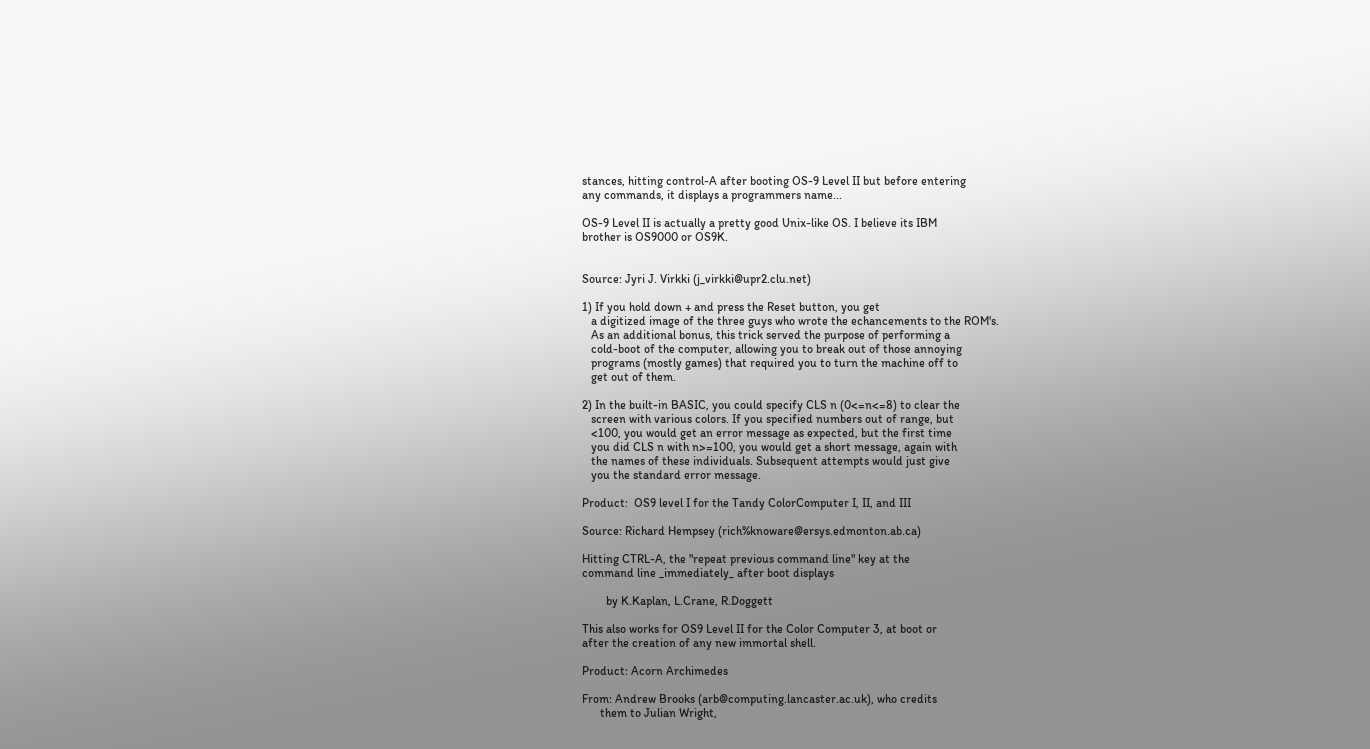stances, hitting control-A after booting OS-9 Level II but before entering
any commands, it displays a programmers name...

OS-9 Level II is actually a pretty good Unix-like OS. I believe its IBM
brother is OS9000 or OS9K.


Source: Jyri J. Virkki (j_virkki@upr2.clu.net)

1) If you hold down + and press the Reset button, you get
   a digitized image of the three guys who wrote the echancements to the ROM's.
   As an additional bonus, this trick served the purpose of performing a
   cold-boot of the computer, allowing you to break out of those annoying
   programs (mostly games) that required you to turn the machine off to
   get out of them.

2) In the built-in BASIC, you could specify CLS n (0<=n<=8) to clear the
   screen with various colors. If you specified numbers out of range, but
   <100, you would get an error message as expected, but the first time
   you did CLS n with n>=100, you would get a short message, again with
   the names of these individuals. Subsequent attempts would just give
   you the standard error message.

Product:  OS9 level I for the Tandy ColorComputer I, II, and III

Source: Richard Hempsey (rich%knoware@ersys.edmonton.ab.ca)

Hitting CTRL-A, the "repeat previous command line" key at the
command line _immediately_ after boot displays

        by K.Kaplan, L.Crane, R.Doggett

This also works for OS9 Level II for the Color Computer 3, at boot or
after the creation of any new immortal shell.

Product: Acorn Archimedes

From: Andrew Brooks (arb@computing.lancaster.ac.uk), who credits
      them to Julian Wright,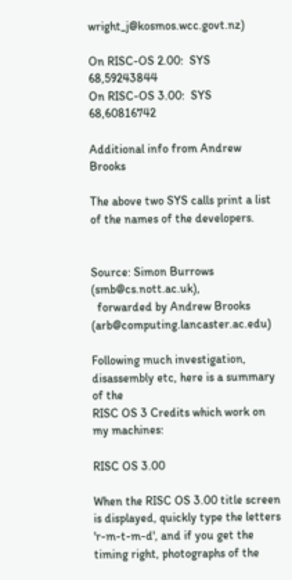wright_j@kosmos.wcc.govt.nz)

On RISC-OS 2.00:  SYS 68,59243844
On RISC-OS 3.00:  SYS 68,60816742

Additional info from Andrew Brooks

The above two SYS calls print a list of the names of the developers.


Source: Simon Burrows (smb@cs.nott.ac.uk),
  forwarded by Andrew Brooks (arb@computing.lancaster.ac.edu)

Following much investigation, disassembly etc, here is a summary of the
RISC OS 3 Credits which work on my machines:

RISC OS 3.00

When the RISC OS 3.00 title screen is displayed, quickly type the letters
'r-m-t-m-d', and if you get the timing right, photographs of the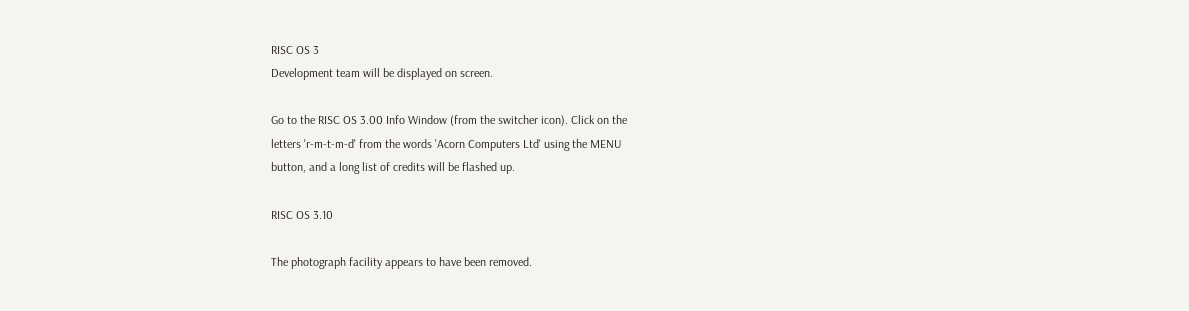RISC OS 3
Development team will be displayed on screen.

Go to the RISC OS 3.00 Info Window (from the switcher icon). Click on the
letters 'r-m-t-m-d' from the words 'Acorn Computers Ltd' using the MENU
button, and a long list of credits will be flashed up.

RISC OS 3.10

The photograph facility appears to have been removed.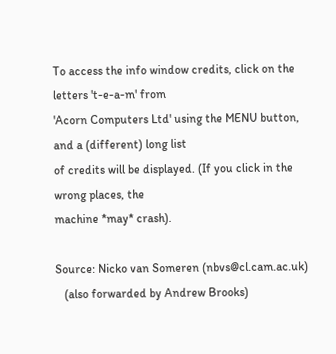To access the info window credits, click on the letters 't-e-a-m' from
'Acorn Computers Ltd' using the MENU button, and a (different) long list
of credits will be displayed. (If you click in the wrong places, the
machine *may* crash).

Source: Nicko van Someren (nbvs@cl.cam.ac.uk)
   (also forwarded by Andrew Brooks)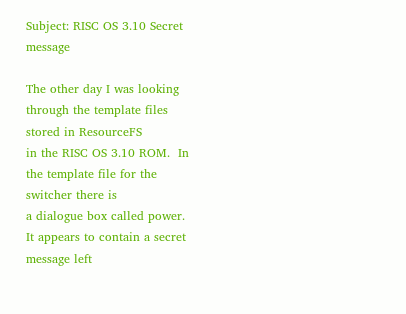Subject: RISC OS 3.10 Secret message

The other day I was looking through the template files stored in ResourceFS
in the RISC OS 3.10 ROM.  In the template file for the switcher there is
a dialogue box called power.  It appears to contain a secret message left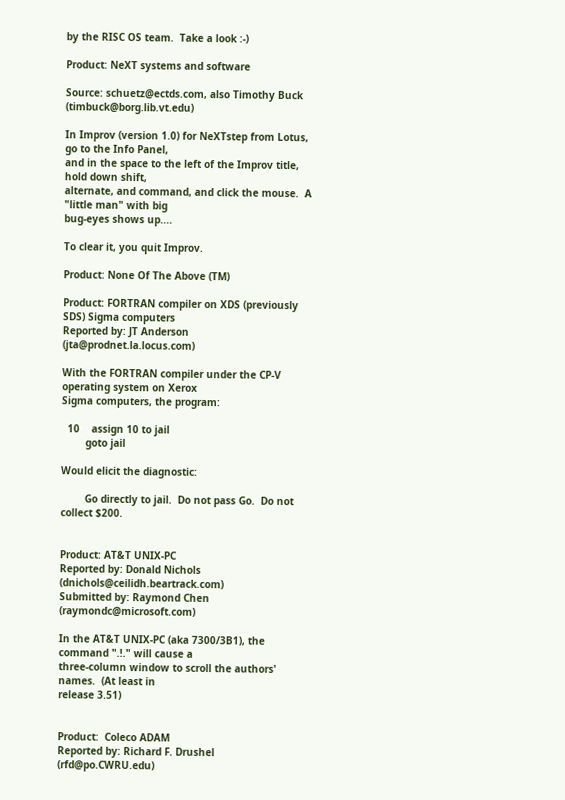by the RISC OS team.  Take a look :-)

Product: NeXT systems and software

Source: schuetz@ectds.com, also Timothy Buck (timbuck@borg.lib.vt.edu)

In Improv (version 1.0) for NeXTstep from Lotus, go to the Info Panel,
and in the space to the left of the Improv title, hold down shift,
alternate, and command, and click the mouse.  A "little man" with big
bug-eyes shows up....

To clear it, you quit Improv.

Product: None Of The Above (TM)

Product: FORTRAN compiler on XDS (previously SDS) Sigma computers
Reported by: JT Anderson (jta@prodnet.la.locus.com)

With the FORTRAN compiler under the CP-V operating system on Xerox
Sigma computers, the program:

  10    assign 10 to jail
        goto jail

Would elicit the diagnostic:

        Go directly to jail.  Do not pass Go.  Do not collect $200.


Product: AT&T UNIX-PC
Reported by: Donald Nichols (dnichols@ceilidh.beartrack.com)
Submitted by: Raymond Chen (raymondc@microsoft.com)

In the AT&T UNIX-PC (aka 7300/3B1), the command ".!." will cause a
three-column window to scroll the authors' names.  (At least in
release 3.51)


Product:  Coleco ADAM
Reported by: Richard F. Drushel (rfd@po.CWRU.edu)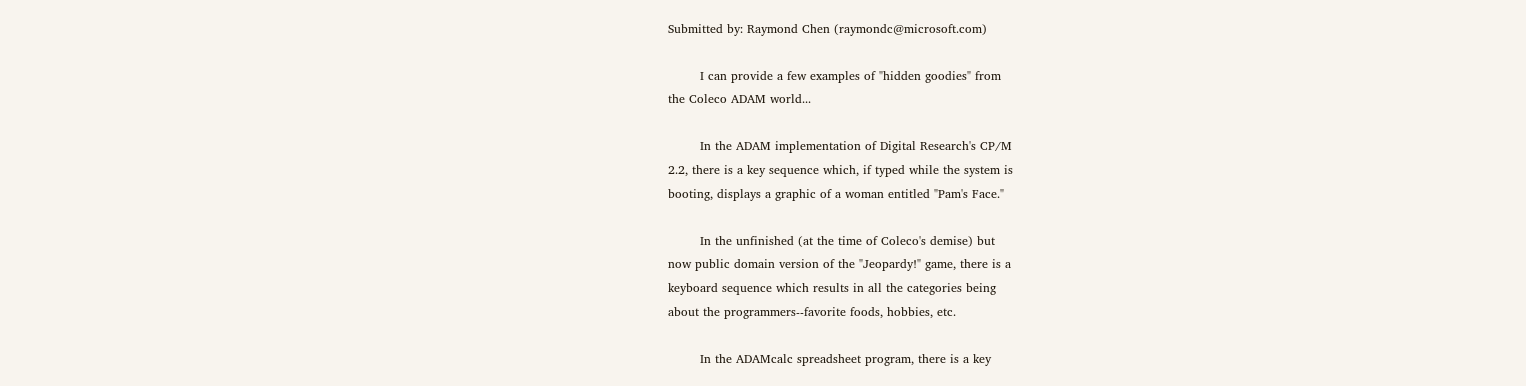Submitted by: Raymond Chen (raymondc@microsoft.com)

        I can provide a few examples of "hidden goodies" from
the Coleco ADAM world...

        In the ADAM implementation of Digital Research's CP/M
2.2, there is a key sequence which, if typed while the system is
booting, displays a graphic of a woman entitled "Pam's Face."

        In the unfinished (at the time of Coleco's demise) but
now public domain version of the "Jeopardy!" game, there is a
keyboard sequence which results in all the categories being
about the programmers--favorite foods, hobbies, etc.

        In the ADAMcalc spreadsheet program, there is a key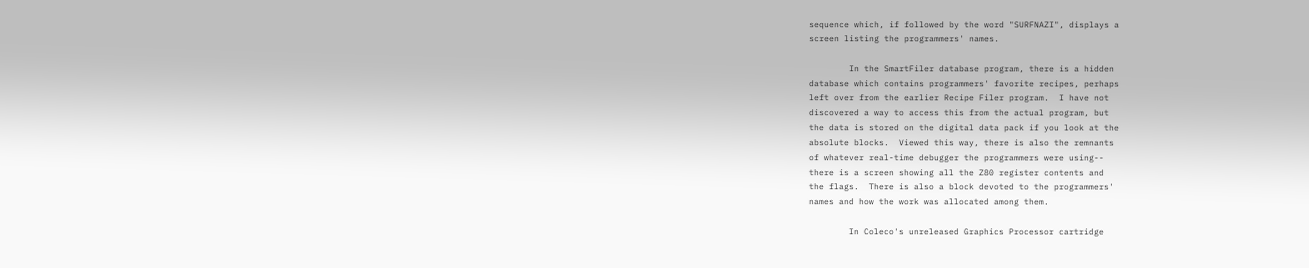sequence which, if followed by the word "SURFNAZI", displays a
screen listing the programmers' names.

        In the SmartFiler database program, there is a hidden
database which contains programmers' favorite recipes, perhaps
left over from the earlier Recipe Filer program.  I have not
discovered a way to access this from the actual program, but
the data is stored on the digital data pack if you look at the
absolute blocks.  Viewed this way, there is also the remnants
of whatever real-time debugger the programmers were using--
there is a screen showing all the Z80 register contents and
the flags.  There is also a block devoted to the programmers'
names and how the work was allocated among them.

        In Coleco's unreleased Graphics Processor cartridge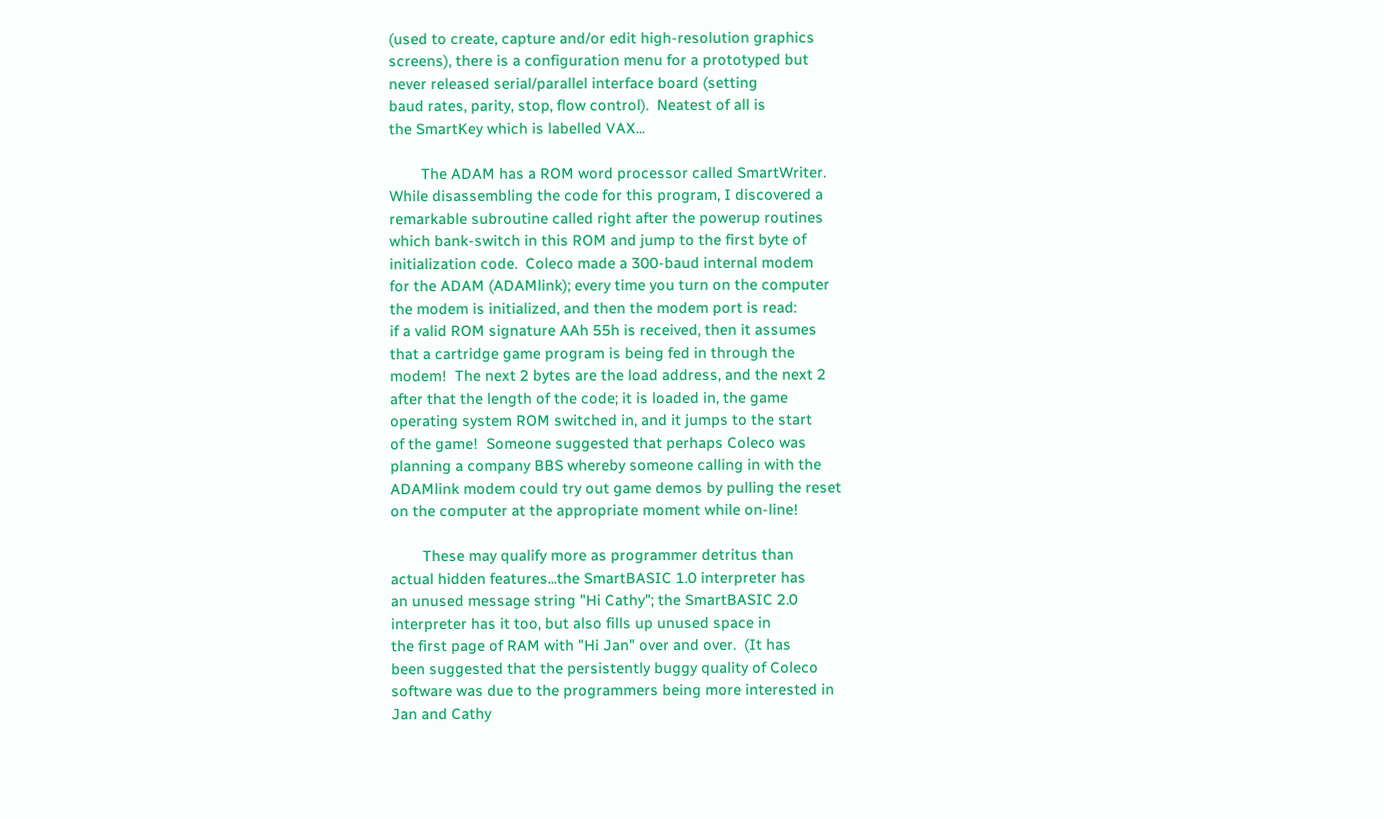(used to create, capture and/or edit high-resolution graphics
screens), there is a configuration menu for a prototyped but
never released serial/parallel interface board (setting
baud rates, parity, stop, flow control).  Neatest of all is
the SmartKey which is labelled VAX...

        The ADAM has a ROM word processor called SmartWriter.
While disassembling the code for this program, I discovered a
remarkable subroutine called right after the powerup routines
which bank-switch in this ROM and jump to the first byte of
initialization code.  Coleco made a 300-baud internal modem
for the ADAM (ADAMlink); every time you turn on the computer
the modem is initialized, and then the modem port is read:
if a valid ROM signature AAh 55h is received, then it assumes
that a cartridge game program is being fed in through the
modem!  The next 2 bytes are the load address, and the next 2
after that the length of the code; it is loaded in, the game
operating system ROM switched in, and it jumps to the start
of the game!  Someone suggested that perhaps Coleco was
planning a company BBS whereby someone calling in with the
ADAMlink modem could try out game demos by pulling the reset
on the computer at the appropriate moment while on-line!

        These may qualify more as programmer detritus than
actual hidden features...the SmartBASIC 1.0 interpreter has
an unused message string "Hi Cathy"; the SmartBASIC 2.0
interpreter has it too, but also fills up unused space in
the first page of RAM with "Hi Jan" over and over.  (It has
been suggested that the persistently buggy quality of Coleco
software was due to the programmers being more interested in
Jan and Cathy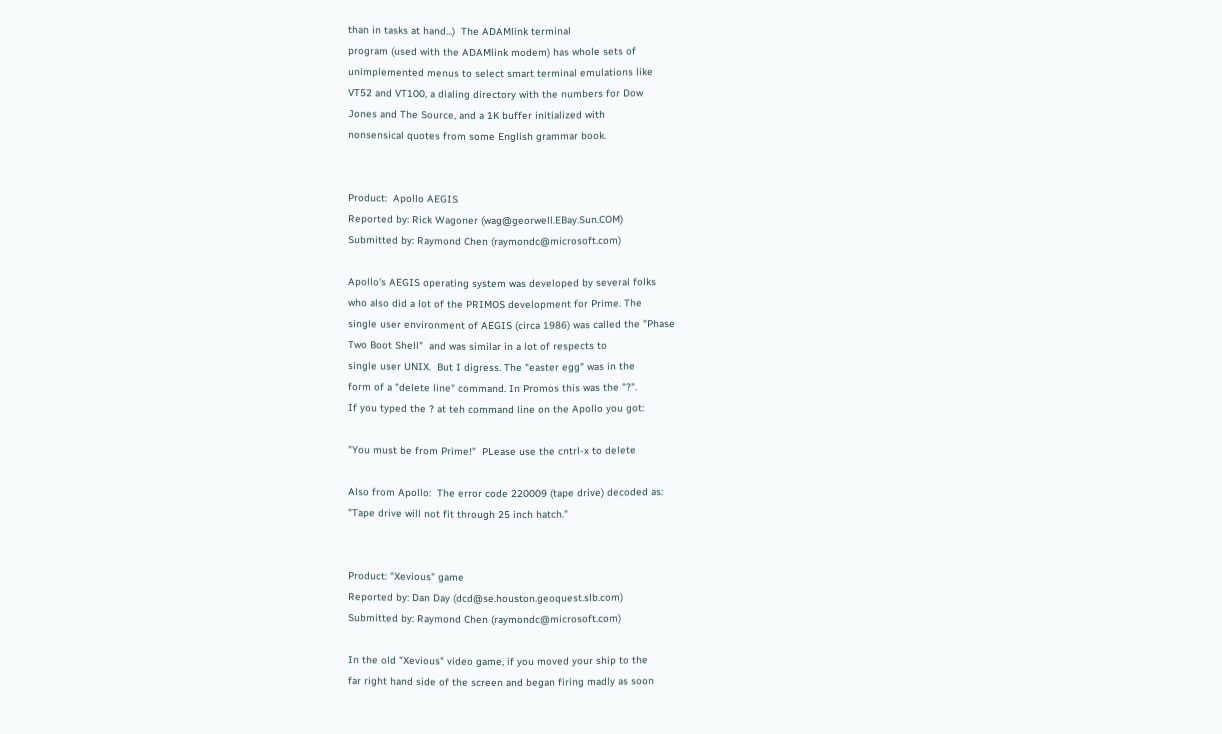than in tasks at hand...)  The ADAMlink terminal
program (used with the ADAMlink modem) has whole sets of
unimplemented menus to select smart terminal emulations like
VT52 and VT100, a dialing directory with the numbers for Dow
Jones and The Source, and a 1K buffer initialized with
nonsensical quotes from some English grammar book.


Product:  Apollo AEGIS
Reported by: Rick Wagoner (wag@georwell.EBay.Sun.COM)
Submitted by: Raymond Chen (raymondc@microsoft.com)

Apollo's AEGIS operating system was developed by several folks
who also did a lot of the PRIMOS development for Prime. The
single user environment of AEGIS (circa 1986) was called the "Phase
Two Boot Shell"  and was similar in a lot of respects to
single user UNIX.  But I digress. The "easter egg" was in the
form of a "delete line" command. In Promos this was the "?".
If you typed the ? at teh command line on the Apollo you got:

"You must be from Prime!"  PLease use the cntrl-x to delete

Also from Apollo:  The error code 220009 (tape drive) decoded as:
"Tape drive will not fit through 25 inch hatch."


Product: "Xevious" game
Reported by: Dan Day (dcd@se.houston.geoquest.slb.com)
Submitted by: Raymond Chen (raymondc@microsoft.com)

In the old "Xevious" video game, if you moved your ship to the
far right hand side of the screen and began firing madly as soon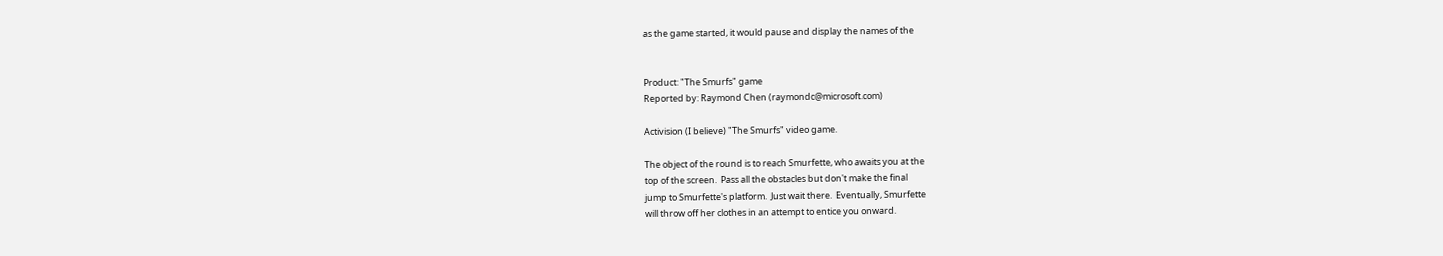as the game started, it would pause and display the names of the


Product: "The Smurfs" game
Reported by: Raymond Chen (raymondc@microsoft.com)

Activision (I believe) "The Smurfs" video game.

The object of the round is to reach Smurfette, who awaits you at the
top of the screen.  Pass all the obstacles but don't make the final
jump to Smurfette's platform.  Just wait there.  Eventually, Smurfette
will throw off her clothes in an attempt to entice you onward.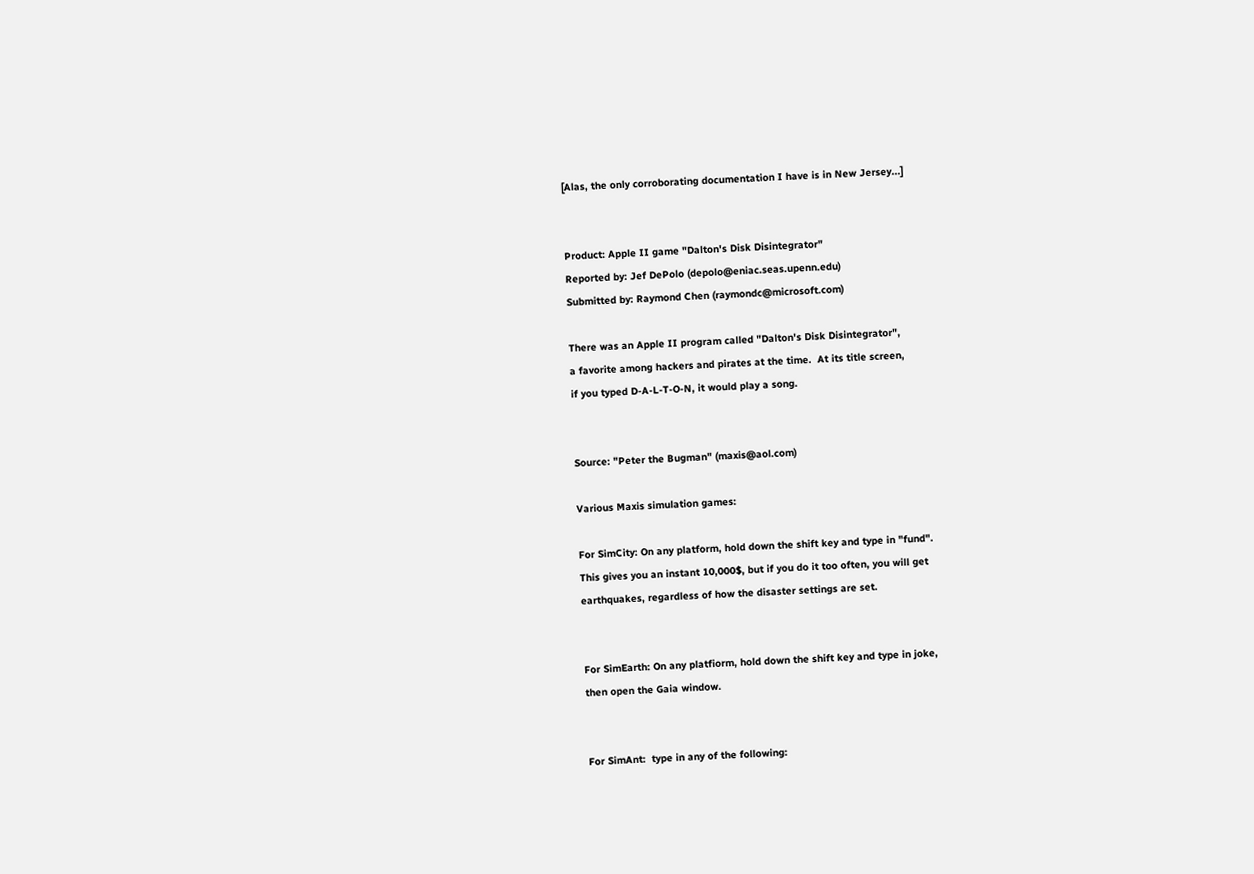[Alas, the only corroborating documentation I have is in New Jersey...]


Product: Apple II game "Dalton's Disk Disintegrator"
Reported by: Jef DePolo (depolo@eniac.seas.upenn.edu)
Submitted by: Raymond Chen (raymondc@microsoft.com)

There was an Apple II program called "Dalton's Disk Disintegrator",
a favorite among hackers and pirates at the time.  At its title screen,
if you typed D-A-L-T-O-N, it would play a song.


Source: "Peter the Bugman" (maxis@aol.com)

Various Maxis simulation games:

For SimCity: On any platform, hold down the shift key and type in "fund".
This gives you an instant 10,000$, but if you do it too often, you will get
earthquakes, regardless of how the disaster settings are set.


For SimEarth: On any platfiorm, hold down the shift key and type in joke,
then open the Gaia window.


For SimAnt:  type in any of the following: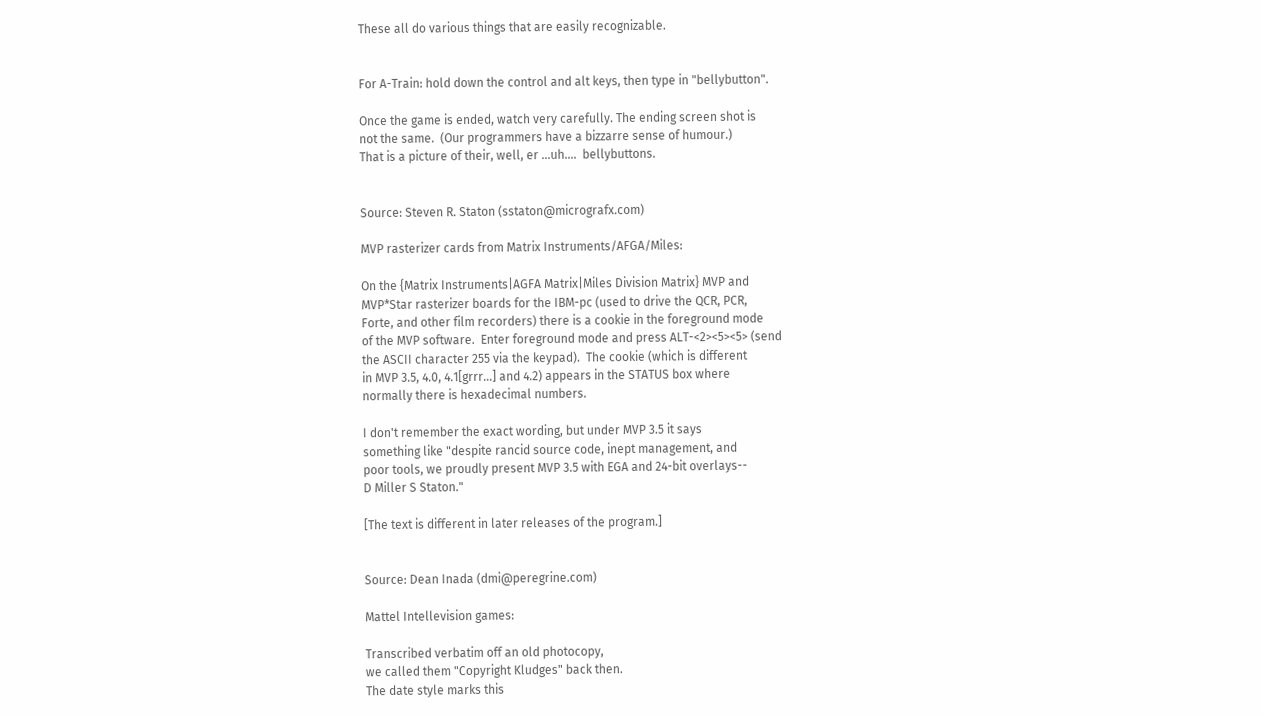These all do various things that are easily recognizable.


For A-Train: hold down the control and alt keys, then type in "bellybutton".

Once the game is ended, watch very carefully. The ending screen shot is
not the same.  (Our programmers have a bizzarre sense of humour.)
That is a picture of their, well, er ...uh....  bellybuttons.


Source: Steven R. Staton (sstaton@micrografx.com)

MVP rasterizer cards from Matrix Instruments/AFGA/Miles:

On the {Matrix Instruments|AGFA Matrix|Miles Division Matrix} MVP and
MVP*Star rasterizer boards for the IBM-pc (used to drive the QCR, PCR,
Forte, and other film recorders) there is a cookie in the foreground mode
of the MVP software.  Enter foreground mode and press ALT-<2><5><5> (send
the ASCII character 255 via the keypad).  The cookie (which is different
in MVP 3.5, 4.0, 4.1[grrr...] and 4.2) appears in the STATUS box where
normally there is hexadecimal numbers.

I don't remember the exact wording, but under MVP 3.5 it says
something like "despite rancid source code, inept management, and
poor tools, we proudly present MVP 3.5 with EGA and 24-bit overlays--
D Miller S Staton."

[The text is different in later releases of the program.]


Source: Dean Inada (dmi@peregrine.com)

Mattel Intellevision games:

Transcribed verbatim off an old photocopy,
we called them "Copyright Kludges" back then.
The date style marks this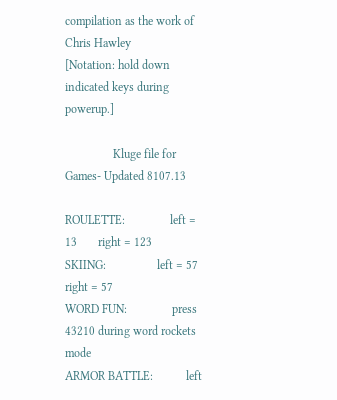compilation as the work of
Chris Hawley
[Notation: hold down indicated keys during powerup.]

                Kluge file for Games- Updated 8107.13

ROULETTE:               left = 13       right = 123
SKIING:                 left = 57       right = 57
WORD FUN:               press  43210 during word rockets mode
ARMOR BATTLE:           left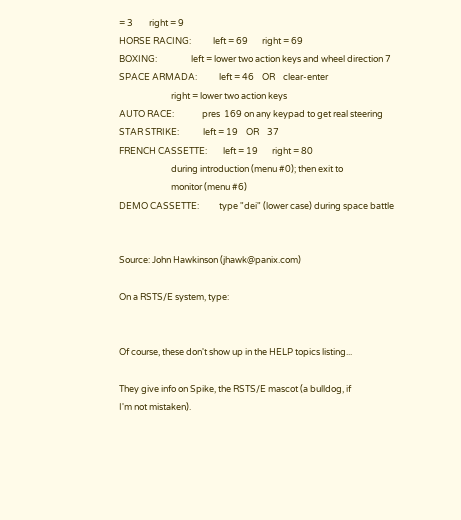= 3        right = 9
HORSE RACING:           left = 69       right = 69
BOXING:                 left = lower two action keys and wheel direction 7
SPACE ARMADA:           left = 46    OR    clear-enter
                          right = lower two action keys
AUTO RACE:              pres  169 on any keypad to get real steering
STAR STRIKE:            left = 19    OR    37
FRENCH CASSETTE:        left = 19       right = 80
                          during introduction (menu #0); then exit to
                          monitor (menu #6)
DEMO CASSETTE:          type "dei" (lower case) during space battle


Source: John Hawkinson (jhawk@panix.com)

On a RSTS/E system, type:


Of course, these don't show up in the HELP topics listing...

They give info on Spike, the RSTS/E mascot (a bulldog, if
I'm not mistaken).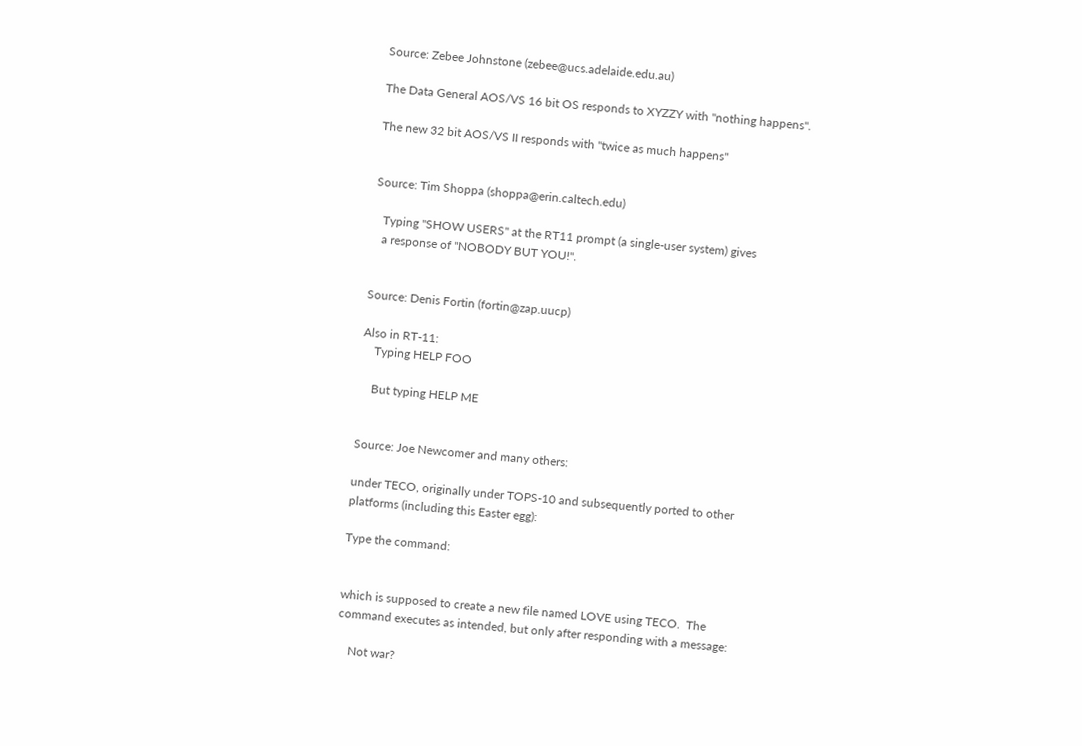Source: Zebee Johnstone (zebee@ucs.adelaide.edu.au)

The Data General AOS/VS 16 bit OS responds to XYZZY with "nothing happens".

The new 32 bit AOS/VS II responds with "twice as much happens"


Source: Tim Shoppa (shoppa@erin.caltech.edu)

   Typing "SHOW USERS" at the RT11 prompt (a single-user system) gives
   a response of "NOBODY BUT YOU!".


Source: Denis Fortin (fortin@zap.uucp)

Also in RT-11:
    Typing HELP FOO

    But typing HELP ME


Source: Joe Newcomer and many others:

under TECO, originally under TOPS-10 and subsequently ported to other
platforms (including this Easter egg):

Type the command:


which is supposed to create a new file named LOVE using TECO.  The
command executes as intended, but only after responding with a message:

    Not war?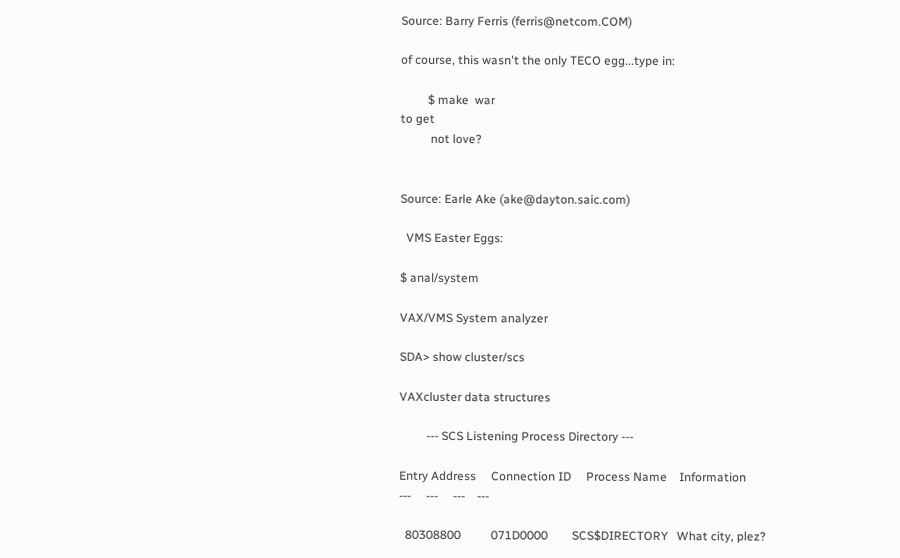Source: Barry Ferris (ferris@netcom.COM)

of course, this wasn't the only TECO egg...type in:

         $ make  war
to get
          not love?


Source: Earle Ake (ake@dayton.saic.com)

  VMS Easter Eggs:

$ anal/system

VAX/VMS System analyzer

SDA> show cluster/scs

VAXcluster data structures

         --- SCS Listening Process Directory ---

Entry Address     Connection ID     Process Name    Information
---     ---     ---    ---

  80308800          071D0000        SCS$DIRECTORY   What city, plez?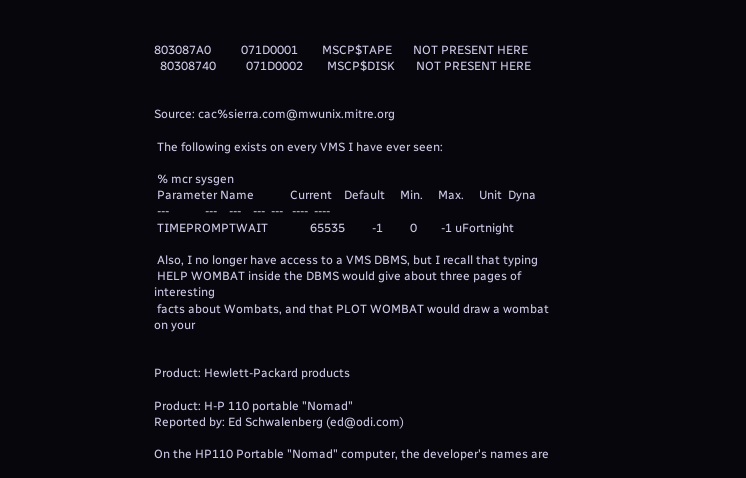803087A0          071D0001        MSCP$TAPE       NOT PRESENT HERE
  80308740          071D0002        MSCP$DISK       NOT PRESENT HERE


Source: cac%sierra.com@mwunix.mitre.org

 The following exists on every VMS I have ever seen:

 % mcr sysgen
 Parameter Name            Current    Default     Min.     Max.     Unit  Dyna
 ---            ---    ---    ---  ---   ----  ----
 TIMEPROMPTWAIT              65535         -1         0        -1 uFortnight

 Also, I no longer have access to a VMS DBMS, but I recall that typing
 HELP WOMBAT inside the DBMS would give about three pages of interesting
 facts about Wombats, and that PLOT WOMBAT would draw a wombat on your


Product: Hewlett-Packard products

Product: H-P 110 portable "Nomad"
Reported by: Ed Schwalenberg (ed@odi.com)

On the HP110 Portable "Nomad" computer, the developer's names are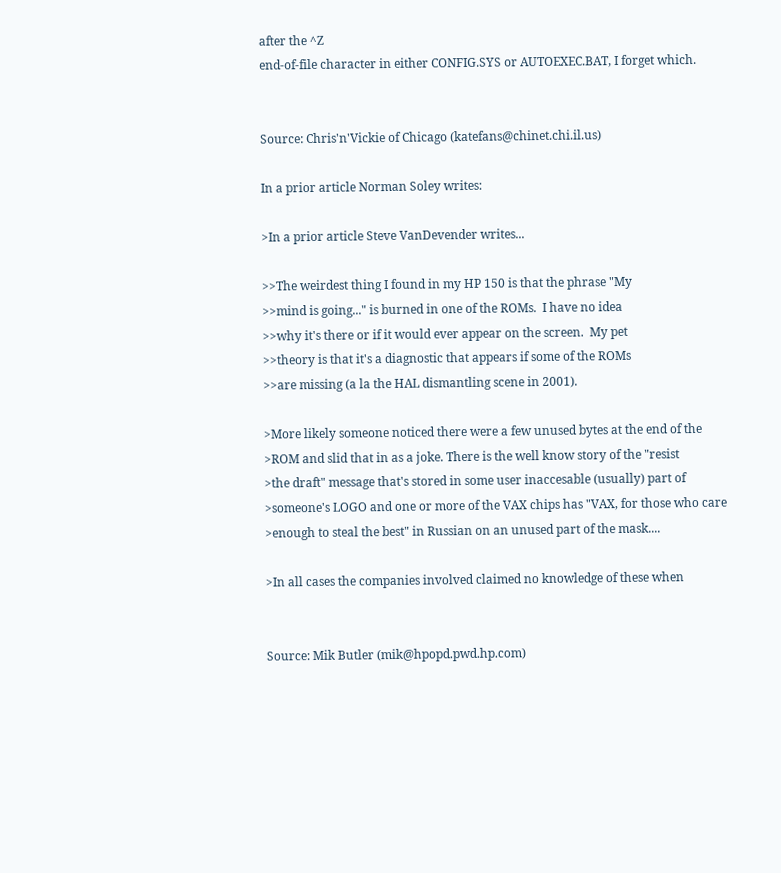after the ^Z
end-of-file character in either CONFIG.SYS or AUTOEXEC.BAT, I forget which.


Source: Chris'n'Vickie of Chicago (katefans@chinet.chi.il.us)

In a prior article Norman Soley writes:

>In a prior article Steve VanDevender writes...

>>The weirdest thing I found in my HP 150 is that the phrase "My
>>mind is going..." is burned in one of the ROMs.  I have no idea
>>why it's there or if it would ever appear on the screen.  My pet
>>theory is that it's a diagnostic that appears if some of the ROMs
>>are missing (a la the HAL dismantling scene in 2001).

>More likely someone noticed there were a few unused bytes at the end of the
>ROM and slid that in as a joke. There is the well know story of the "resist
>the draft" message that's stored in some user inaccesable (usually) part of
>someone's LOGO and one or more of the VAX chips has "VAX, for those who care
>enough to steal the best" in Russian on an unused part of the mask....

>In all cases the companies involved claimed no knowledge of these when


Source: Mik Butler (mik@hpopd.pwd.hp.com)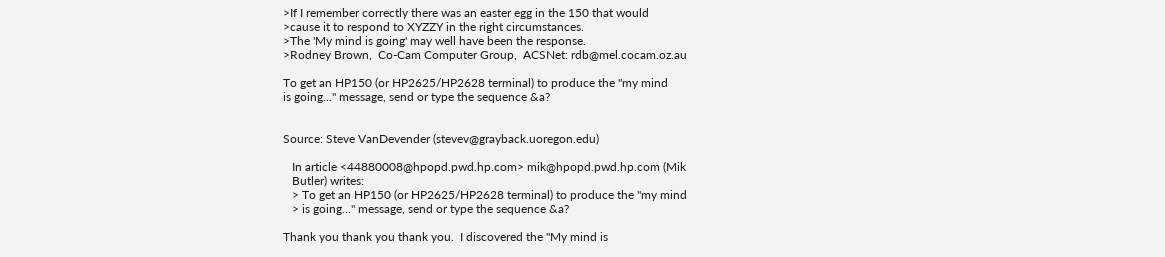>If I remember correctly there was an easter egg in the 150 that would
>cause it to respond to XYZZY in the right circumstances.
>The 'My mind is going' may well have been the response.
>Rodney Brown,  Co-Cam Computer Group,  ACSNet: rdb@mel.cocam.oz.au

To get an HP150 (or HP2625/HP2628 terminal) to produce the "my mind
is going..." message, send or type the sequence &a?


Source: Steve VanDevender (stevev@grayback.uoregon.edu)

   In article <44880008@hpopd.pwd.hp.com> mik@hpopd.pwd.hp.com (Mik
   Butler) writes:
   > To get an HP150 (or HP2625/HP2628 terminal) to produce the "my mind
   > is going..." message, send or type the sequence &a?

Thank you thank you thank you.  I discovered the "My mind is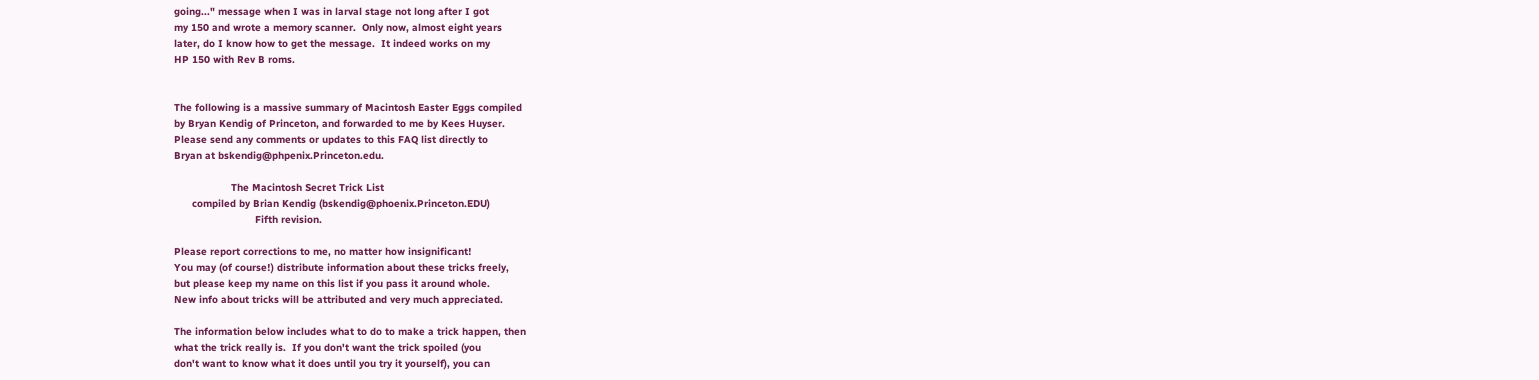going..." message when I was in larval stage not long after I got
my 150 and wrote a memory scanner.  Only now, almost eight years
later, do I know how to get the message.  It indeed works on my
HP 150 with Rev B roms.


The following is a massive summary of Macintosh Easter Eggs compiled
by Bryan Kendig of Princeton, and forwarded to me by Kees Huyser.
Please send any comments or updates to this FAQ list directly to
Bryan at bskendig@phpenix.Princeton.edu.

                   The Macintosh Secret Trick List
      compiled by Brian Kendig (bskendig@phoenix.Princeton.EDU)
                           Fifth revision.

Please report corrections to me, no matter how insignificant!
You may (of course!) distribute information about these tricks freely,
but please keep my name on this list if you pass it around whole.
New info about tricks will be attributed and very much appreciated.

The information below includes what to do to make a trick happen, then
what the trick really is.  If you don't want the trick spoiled (you
don't want to know what it does until you try it yourself), you can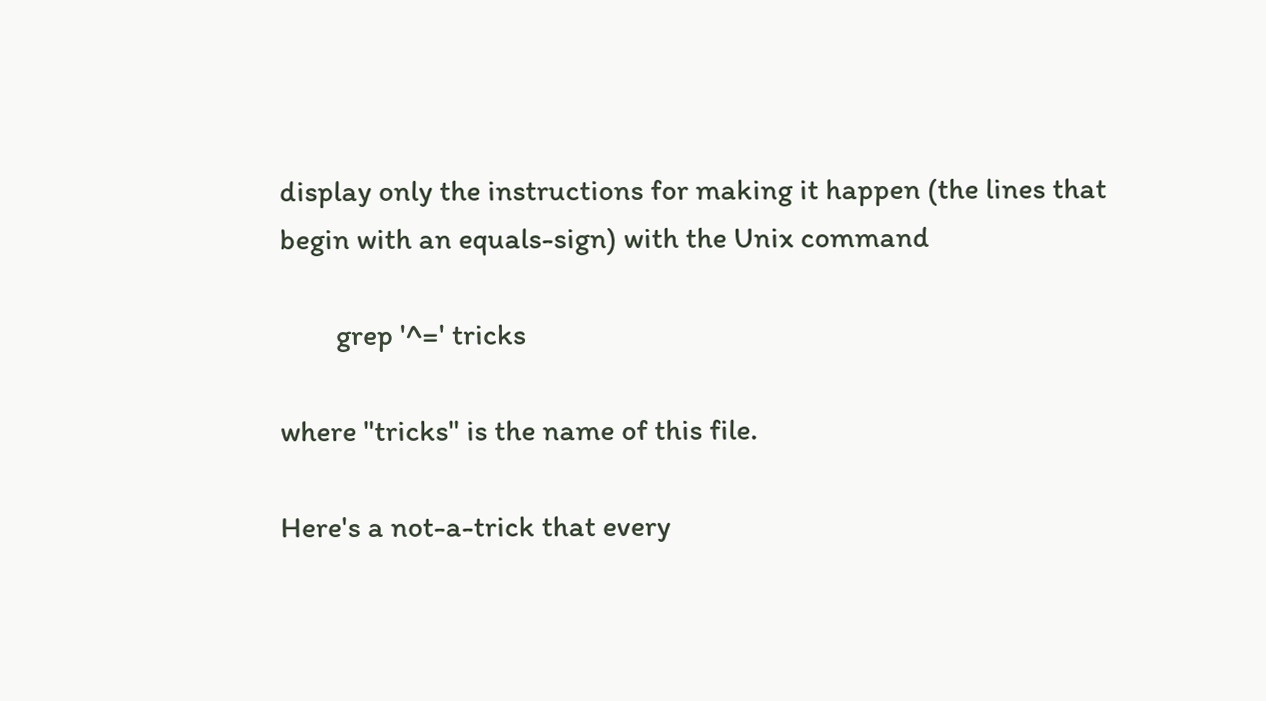display only the instructions for making it happen (the lines that
begin with an equals-sign) with the Unix command

        grep '^=' tricks

where "tricks" is the name of this file.

Here's a not-a-trick that every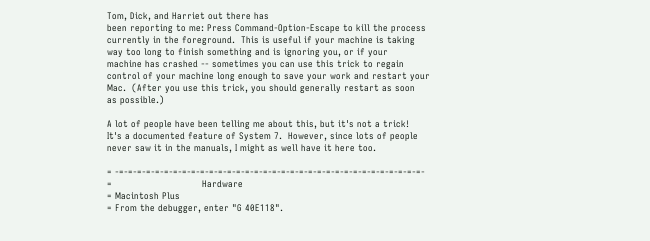Tom, Dick, and Harriet out there has
been reporting to me: Press Command-Option-Escape to kill the process
currently in the foreground.  This is useful if your machine is taking
way too long to finish something and is ignoring you, or if your
machine has crashed -- sometimes you can use this trick to regain
control of your machine long enough to save your work and restart your
Mac.  (After you use this trick, you should generally restart as soon
as possible.)

A lot of people have been telling me about this, but it's not a trick!
It's a documented feature of System 7.  However, since lots of people
never saw it in the manuals, I might as well have it here too.

= -=-=-=-=-=-=-=-=-=-=-=-=-=-=-=-=-=-=-=-=-=-=-=-=-=-=-=-=-=-=-=-=-=-=-
=                              Hardware
= Macintosh Plus
= From the debugger, enter "G 40E118".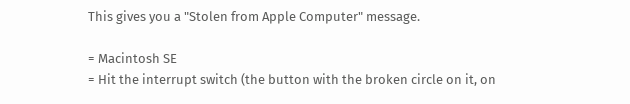This gives you a "Stolen from Apple Computer" message.

= Macintosh SE
= Hit the interrupt switch (the button with the broken circle on it, on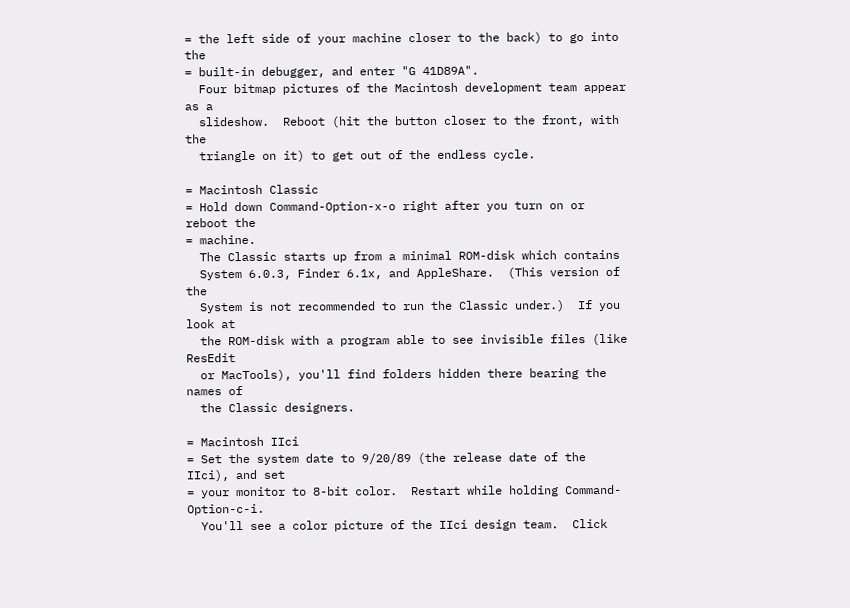= the left side of your machine closer to the back) to go into the
= built-in debugger, and enter "G 41D89A".
  Four bitmap pictures of the Macintosh development team appear as a
  slideshow.  Reboot (hit the button closer to the front, with the
  triangle on it) to get out of the endless cycle.

= Macintosh Classic
= Hold down Command-Option-x-o right after you turn on or reboot the
= machine.
  The Classic starts up from a minimal ROM-disk which contains
  System 6.0.3, Finder 6.1x, and AppleShare.  (This version of the
  System is not recommended to run the Classic under.)  If you look at
  the ROM-disk with a program able to see invisible files (like ResEdit
  or MacTools), you'll find folders hidden there bearing the names of
  the Classic designers.

= Macintosh IIci
= Set the system date to 9/20/89 (the release date of the IIci), and set
= your monitor to 8-bit color.  Restart while holding Command-Option-c-i.
  You'll see a color picture of the IIci design team.  Click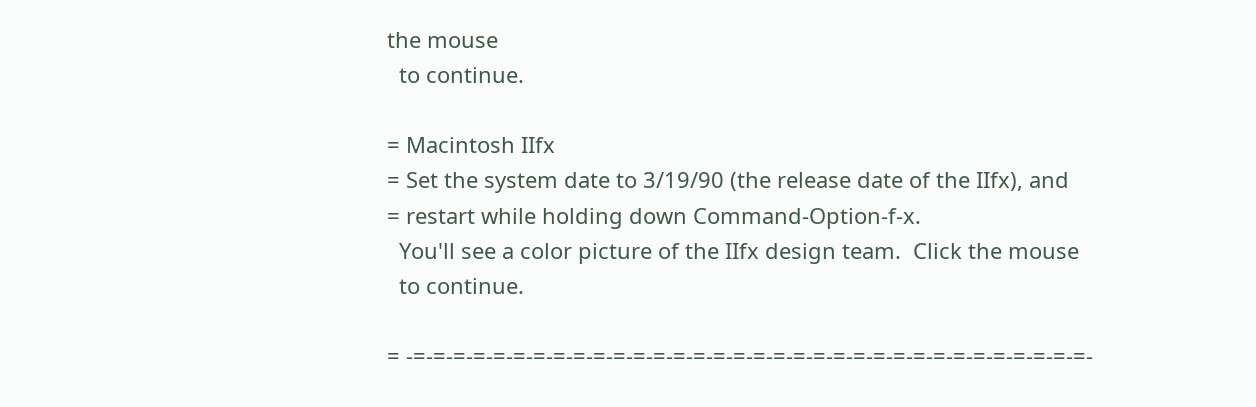the mouse
  to continue.

= Macintosh IIfx
= Set the system date to 3/19/90 (the release date of the IIfx), and
= restart while holding down Command-Option-f-x.
  You'll see a color picture of the IIfx design team.  Click the mouse
  to continue.

= -=-=-=-=-=-=-=-=-=-=-=-=-=-=-=-=-=-=-=-=-=-=-=-=-=-=-=-=-=-=-=-=-=-=-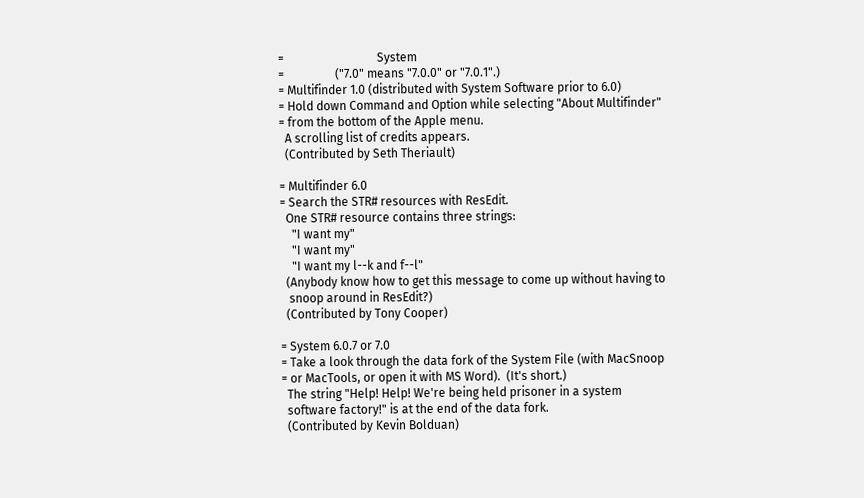=                               System
=                 ("7.0" means "7.0.0" or "7.0.1".)
= Multifinder 1.0 (distributed with System Software prior to 6.0)
= Hold down Command and Option while selecting "About Multifinder"
= from the bottom of the Apple menu.
  A scrolling list of credits appears.
  (Contributed by Seth Theriault)

= Multifinder 6.0
= Search the STR# resources with ResEdit.
  One STR# resource contains three strings:
    "I want my"
    "I want my"
    "I want my l--k and f--l"
  (Anybody know how to get this message to come up without having to
   snoop around in ResEdit?)
  (Contributed by Tony Cooper)

= System 6.0.7 or 7.0
= Take a look through the data fork of the System File (with MacSnoop
= or MacTools, or open it with MS Word).  (It's short.)
  The string "Help! Help! We're being held prisoner in a system
  software factory!" is at the end of the data fork.
  (Contributed by Kevin Bolduan)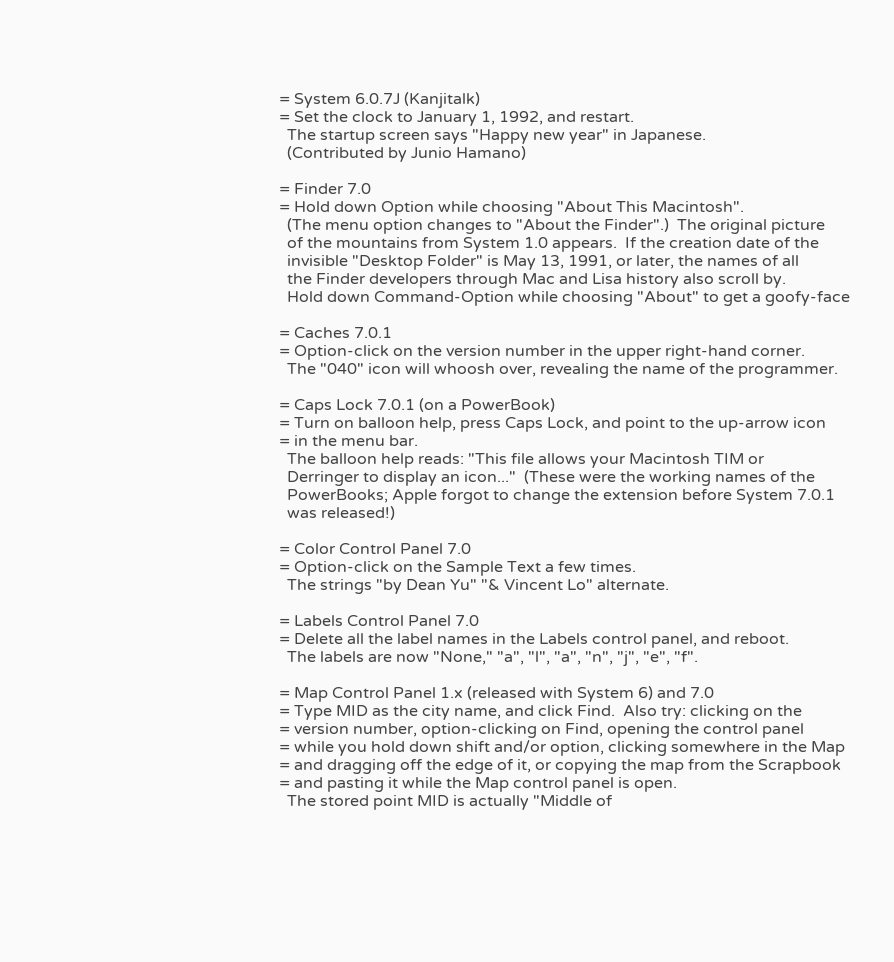= System 6.0.7J (Kanjitalk)
= Set the clock to January 1, 1992, and restart.
  The startup screen says "Happy new year" in Japanese.
  (Contributed by Junio Hamano)

= Finder 7.0
= Hold down Option while choosing "About This Macintosh".
  (The menu option changes to "About the Finder".)  The original picture
  of the mountains from System 1.0 appears.  If the creation date of the
  invisible "Desktop Folder" is May 13, 1991, or later, the names of all
  the Finder developers through Mac and Lisa history also scroll by.
  Hold down Command-Option while choosing "About" to get a goofy-face

= Caches 7.0.1
= Option-click on the version number in the upper right-hand corner.
  The "040" icon will whoosh over, revealing the name of the programmer.

= Caps Lock 7.0.1 (on a PowerBook)
= Turn on balloon help, press Caps Lock, and point to the up-arrow icon
= in the menu bar.
  The balloon help reads: "This file allows your Macintosh TIM or
  Derringer to display an icon..."  (These were the working names of the
  PowerBooks; Apple forgot to change the extension before System 7.0.1
  was released!)

= Color Control Panel 7.0
= Option-click on the Sample Text a few times.
  The strings "by Dean Yu" "& Vincent Lo" alternate.

= Labels Control Panel 7.0
= Delete all the label names in the Labels control panel, and reboot.
  The labels are now "None," "a", "l", "a", "n", "j", "e", "f".

= Map Control Panel 1.x (released with System 6) and 7.0
= Type MID as the city name, and click Find.  Also try: clicking on the
= version number, option-clicking on Find, opening the control panel
= while you hold down shift and/or option, clicking somewhere in the Map
= and dragging off the edge of it, or copying the map from the Scrapbook
= and pasting it while the Map control panel is open.
  The stored point MID is actually "Middle of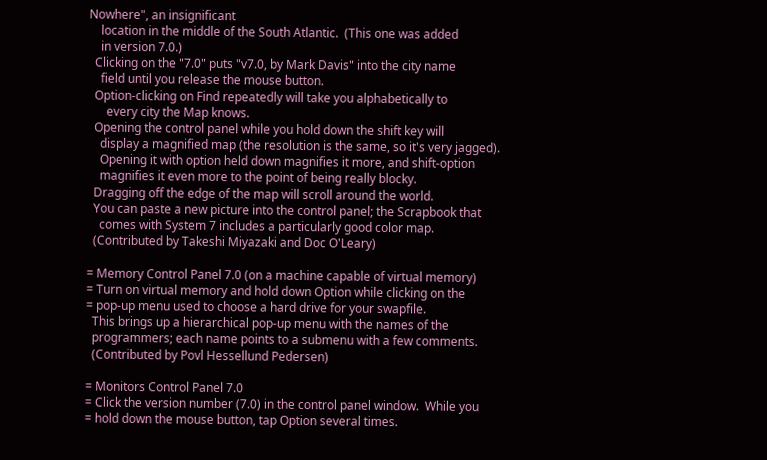Nowhere", an insignificant
    location in the middle of the South Atlantic.  (This one was added
    in version 7.0.)
  Clicking on the "7.0" puts "v7.0, by Mark Davis" into the city name
    field until you release the mouse button.
  Option-clicking on Find repeatedly will take you alphabetically to
      every city the Map knows.
  Opening the control panel while you hold down the shift key will
    display a magnified map (the resolution is the same, so it's very jagged).
    Opening it with option held down magnifies it more, and shift-option
    magnifies it even more to the point of being really blocky.
  Dragging off the edge of the map will scroll around the world.
  You can paste a new picture into the control panel; the Scrapbook that
    comes with System 7 includes a particularly good color map.
  (Contributed by Takeshi Miyazaki and Doc O'Leary)

= Memory Control Panel 7.0 (on a machine capable of virtual memory)
= Turn on virtual memory and hold down Option while clicking on the
= pop-up menu used to choose a hard drive for your swapfile.
  This brings up a hierarchical pop-up menu with the names of the
  programmers; each name points to a submenu with a few comments.
  (Contributed by Povl Hessellund Pedersen)

= Monitors Control Panel 7.0
= Click the version number (7.0) in the control panel window.  While you
= hold down the mouse button, tap Option several times.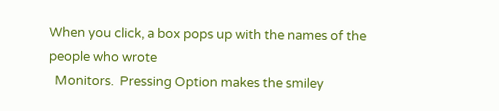When you click, a box pops up with the names of the people who wrote
  Monitors.  Pressing Option makes the smiley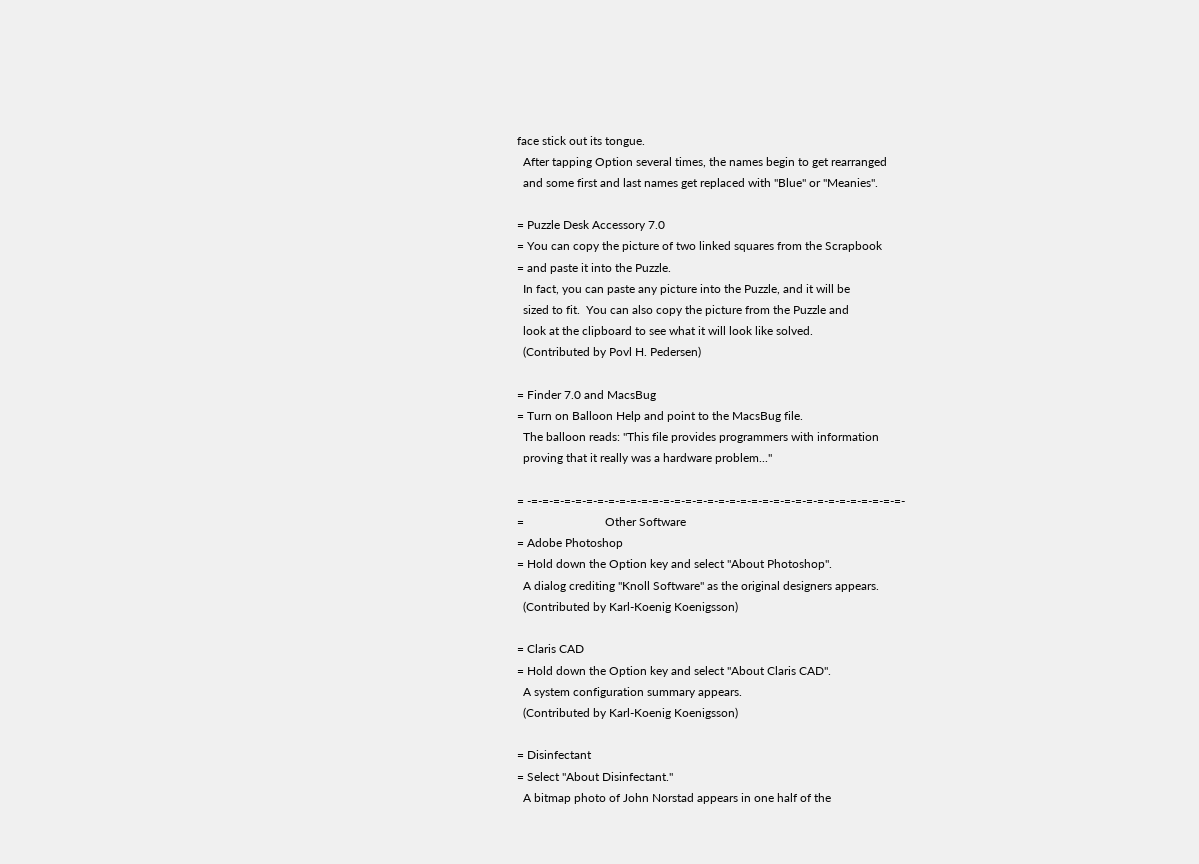face stick out its tongue.
  After tapping Option several times, the names begin to get rearranged
  and some first and last names get replaced with "Blue" or "Meanies".

= Puzzle Desk Accessory 7.0
= You can copy the picture of two linked squares from the Scrapbook
= and paste it into the Puzzle.
  In fact, you can paste any picture into the Puzzle, and it will be
  sized to fit.  You can also copy the picture from the Puzzle and
  look at the clipboard to see what it will look like solved.
  (Contributed by Povl H. Pedersen)

= Finder 7.0 and MacsBug
= Turn on Balloon Help and point to the MacsBug file.
  The balloon reads: "This file provides programmers with information
  proving that it really was a hardware problem..."

= -=-=-=-=-=-=-=-=-=-=-=-=-=-=-=-=-=-=-=-=-=-=-=-=-=-=-=-=-=-=-=-=-=-=-
=                           Other Software
= Adobe Photoshop
= Hold down the Option key and select "About Photoshop".
  A dialog crediting "Knoll Software" as the original designers appears.
  (Contributed by Karl-Koenig Koenigsson)

= Claris CAD
= Hold down the Option key and select "About Claris CAD".
  A system configuration summary appears.
  (Contributed by Karl-Koenig Koenigsson)

= Disinfectant
= Select "About Disinfectant."
  A bitmap photo of John Norstad appears in one half of the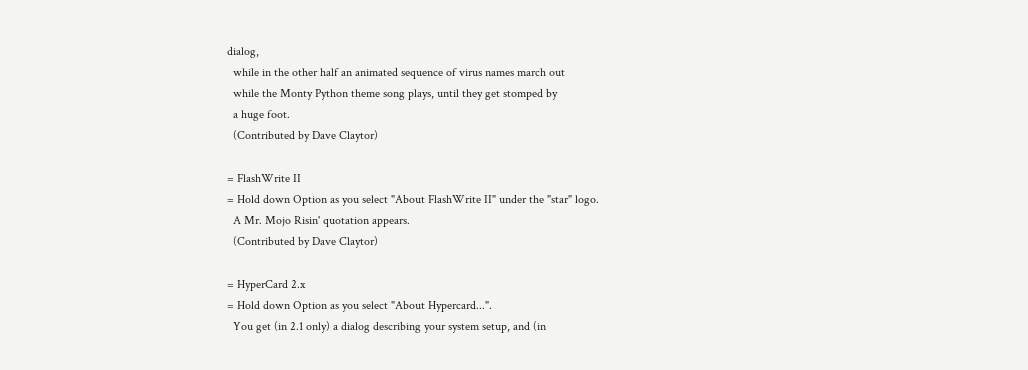dialog,
  while in the other half an animated sequence of virus names march out
  while the Monty Python theme song plays, until they get stomped by
  a huge foot.
  (Contributed by Dave Claytor)

= FlashWrite II
= Hold down Option as you select "About FlashWrite II" under the "star" logo.
  A Mr. Mojo Risin' quotation appears.
  (Contributed by Dave Claytor)

= HyperCard 2.x
= Hold down Option as you select "About Hypercard...".
  You get (in 2.1 only) a dialog describing your system setup, and (in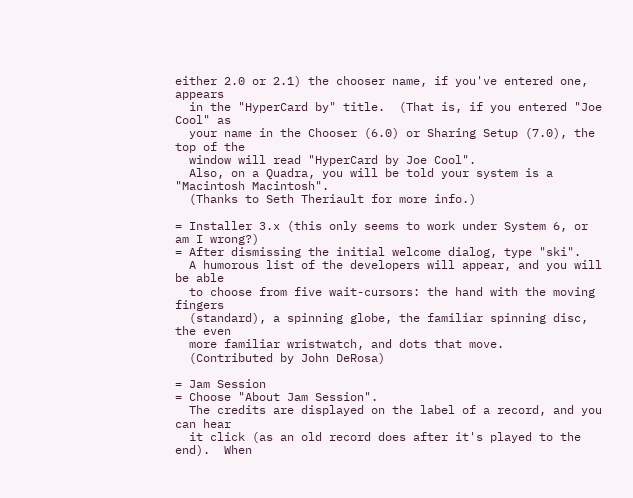either 2.0 or 2.1) the chooser name, if you've entered one, appears
  in the "HyperCard by" title.  (That is, if you entered "Joe Cool" as
  your name in the Chooser (6.0) or Sharing Setup (7.0), the top of the
  window will read "HyperCard by Joe Cool".
  Also, on a Quadra, you will be told your system is a "Macintosh Macintosh".
  (Thanks to Seth Theriault for more info.)

= Installer 3.x (this only seems to work under System 6, or am I wrong?)
= After dismissing the initial welcome dialog, type "ski".
  A humorous list of the developers will appear, and you will be able
  to choose from five wait-cursors: the hand with the moving fingers
  (standard), a spinning globe, the familiar spinning disc, the even
  more familiar wristwatch, and dots that move.
  (Contributed by John DeRosa)

= Jam Session
= Choose "About Jam Session".
  The credits are displayed on the label of a record, and you can hear
  it click (as an old record does after it's played to the end).  When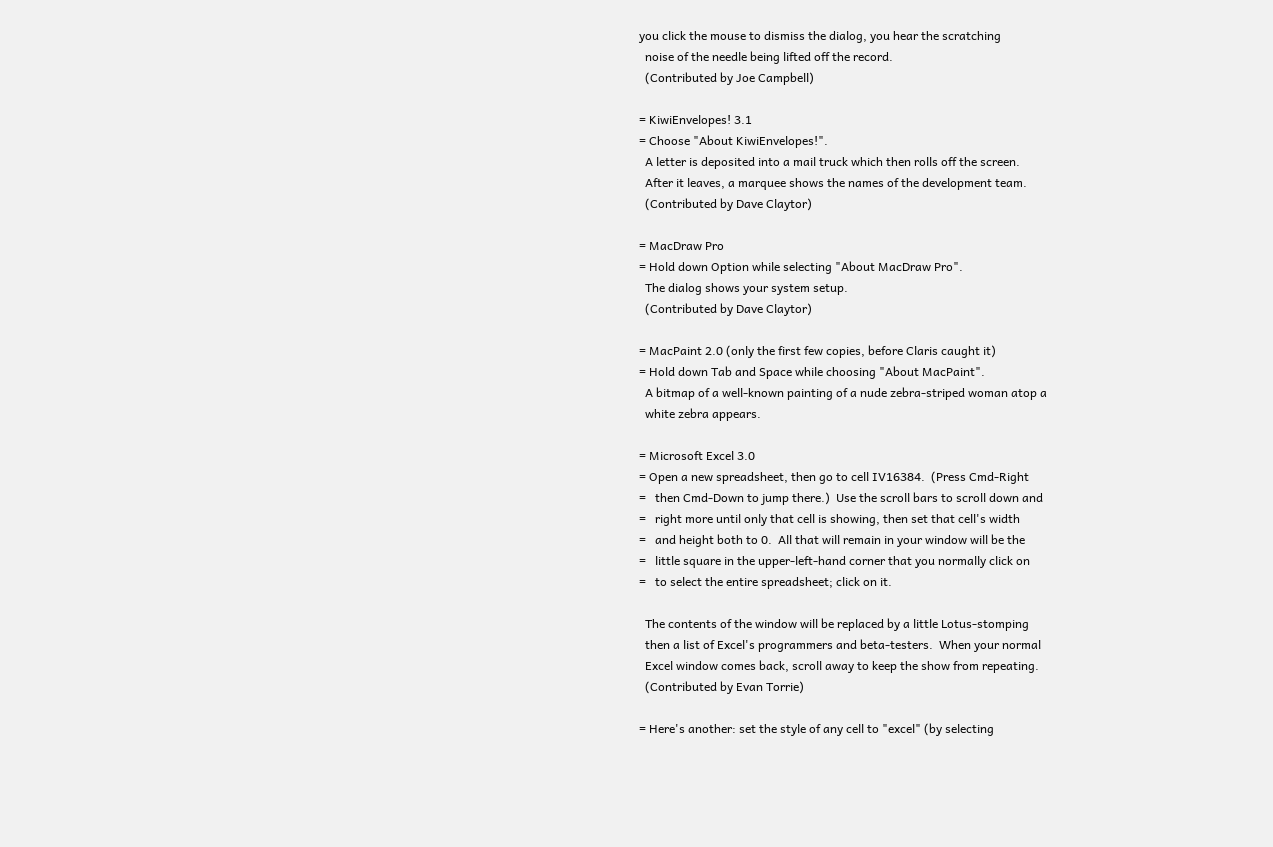you click the mouse to dismiss the dialog, you hear the scratching
  noise of the needle being lifted off the record.
  (Contributed by Joe Campbell)

= KiwiEnvelopes! 3.1
= Choose "About KiwiEnvelopes!".
  A letter is deposited into a mail truck which then rolls off the screen.
  After it leaves, a marquee shows the names of the development team.
  (Contributed by Dave Claytor)

= MacDraw Pro
= Hold down Option while selecting "About MacDraw Pro".
  The dialog shows your system setup.
  (Contributed by Dave Claytor)

= MacPaint 2.0 (only the first few copies, before Claris caught it)
= Hold down Tab and Space while choosing "About MacPaint".
  A bitmap of a well-known painting of a nude zebra-striped woman atop a
  white zebra appears.

= Microsoft Excel 3.0
= Open a new spreadsheet, then go to cell IV16384.  (Press Cmd-Right
=   then Cmd-Down to jump there.)  Use the scroll bars to scroll down and
=   right more until only that cell is showing, then set that cell's width
=   and height both to 0.  All that will remain in your window will be the
=   little square in the upper-left-hand corner that you normally click on
=   to select the entire spreadsheet; click on it.

  The contents of the window will be replaced by a little Lotus-stomping
  then a list of Excel's programmers and beta-testers.  When your normal
  Excel window comes back, scroll away to keep the show from repeating.
  (Contributed by Evan Torrie)

= Here's another: set the style of any cell to "excel" (by selecting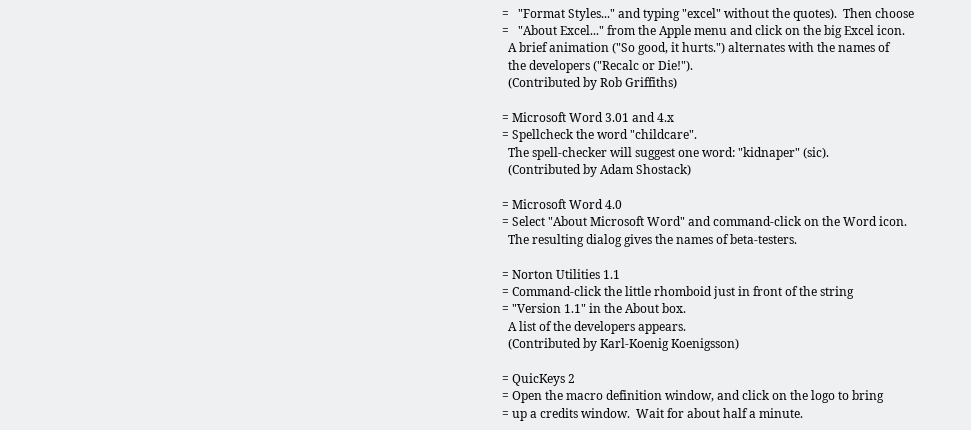=   "Format Styles..." and typing "excel" without the quotes).  Then choose
=   "About Excel..." from the Apple menu and click on the big Excel icon.
  A brief animation ("So good, it hurts.") alternates with the names of
  the developers ("Recalc or Die!").
  (Contributed by Rob Griffiths)

= Microsoft Word 3.01 and 4.x
= Spellcheck the word "childcare".
  The spell-checker will suggest one word: "kidnaper" (sic).
  (Contributed by Adam Shostack)

= Microsoft Word 4.0
= Select "About Microsoft Word" and command-click on the Word icon.
  The resulting dialog gives the names of beta-testers.

= Norton Utilities 1.1
= Command-click the little rhomboid just in front of the string
= "Version 1.1" in the About box.
  A list of the developers appears.
  (Contributed by Karl-Koenig Koenigsson)

= QuicKeys 2
= Open the macro definition window, and click on the logo to bring
= up a credits window.  Wait for about half a minute.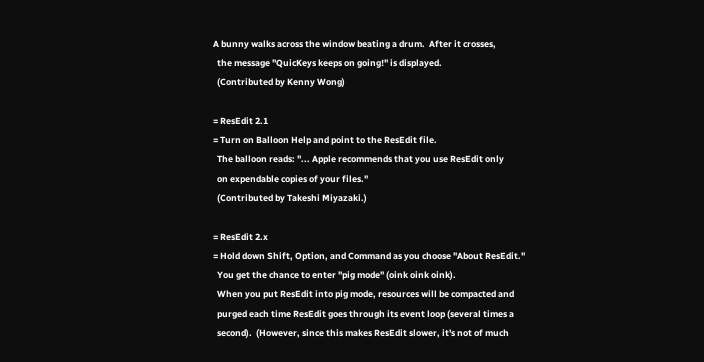A bunny walks across the window beating a drum.  After it crosses,
  the message "QuicKeys keeps on going!" is displayed.
  (Contributed by Kenny Wong)

= ResEdit 2.1
= Turn on Balloon Help and point to the ResEdit file.
  The balloon reads: "... Apple recommends that you use ResEdit only
  on expendable copies of your files."
  (Contributed by Takeshi Miyazaki.)

= ResEdit 2.x
= Hold down Shift, Option, and Command as you choose "About ResEdit."
  You get the chance to enter "pig mode" (oink oink oink).
  When you put ResEdit into pig mode, resources will be compacted and
  purged each time ResEdit goes through its event loop (several times a
  second).  (However, since this makes ResEdit slower, it's not of much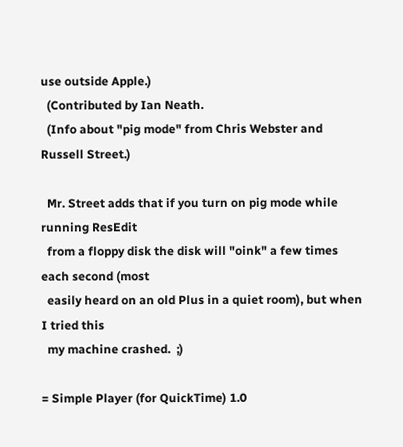use outside Apple.)
  (Contributed by Ian Neath.
  (Info about "pig mode" from Chris Webster and Russell Street.)

  Mr. Street adds that if you turn on pig mode while running ResEdit
  from a floppy disk the disk will "oink" a few times each second (most
  easily heard on an old Plus in a quiet room), but when I tried this
  my machine crashed.  ;)

= Simple Player (for QuickTime) 1.0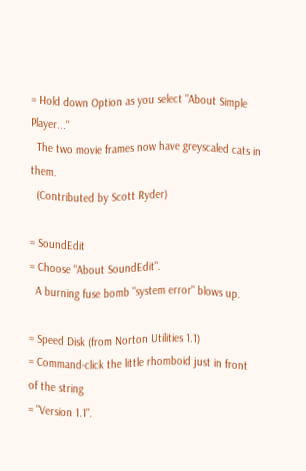= Hold down Option as you select "About Simple Player..."
  The two movie frames now have greyscaled cats in them.
  (Contributed by Scott Ryder)

= SoundEdit
= Choose "About SoundEdit".
  A burning fuse bomb "system error" blows up.

= Speed Disk (from Norton Utilities 1.1)
= Command-click the little rhomboid just in front of the string
= "Version 1.1".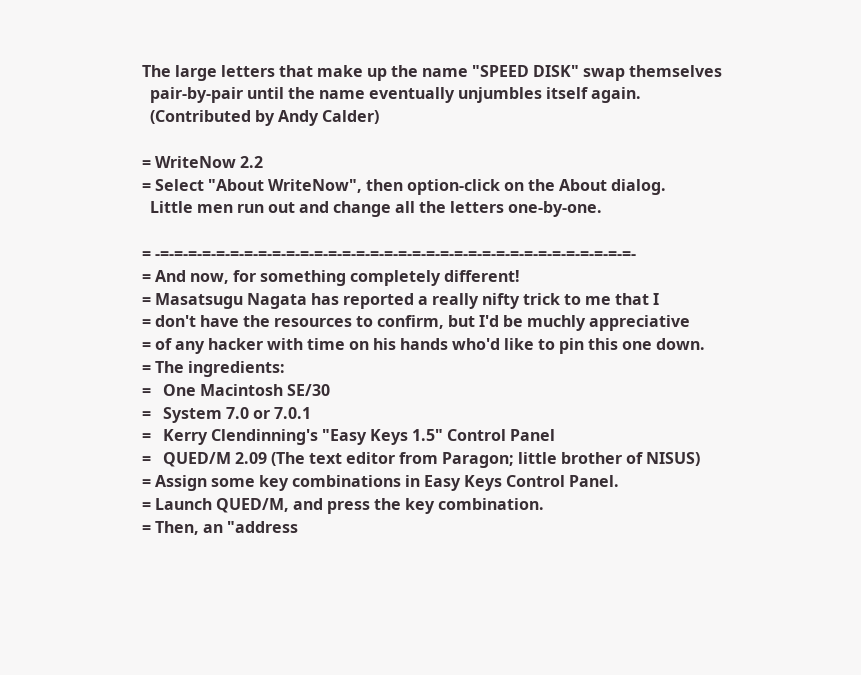The large letters that make up the name "SPEED DISK" swap themselves
  pair-by-pair until the name eventually unjumbles itself again.
  (Contributed by Andy Calder)

= WriteNow 2.2
= Select "About WriteNow", then option-click on the About dialog.
  Little men run out and change all the letters one-by-one.

= -=-=-=-=-=-=-=-=-=-=-=-=-=-=-=-=-=-=-=-=-=-=-=-=-=-=-=-=-=-=-=-=-=-=-
= And now, for something completely different!
= Masatsugu Nagata has reported a really nifty trick to me that I
= don't have the resources to confirm, but I'd be muchly appreciative
= of any hacker with time on his hands who'd like to pin this one down.
= The ingredients:
=   One Macintosh SE/30
=   System 7.0 or 7.0.1
=   Kerry Clendinning's "Easy Keys 1.5" Control Panel
=   QUED/M 2.09 (The text editor from Paragon; little brother of NISUS)
= Assign some key combinations in Easy Keys Control Panel.
= Launch QUED/M, and press the key combination.
= Then, an "address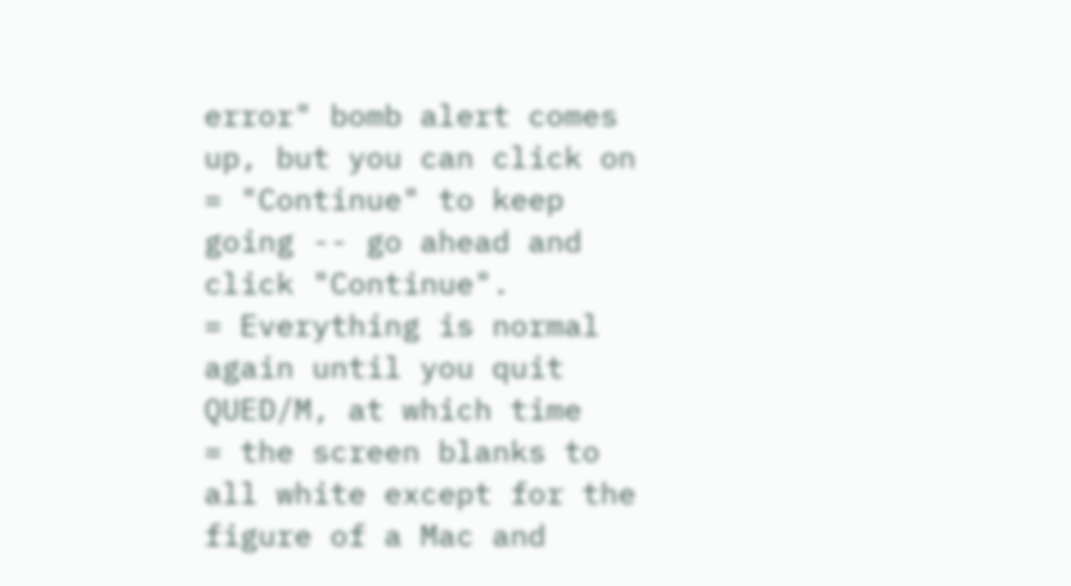error" bomb alert comes up, but you can click on
= "Continue" to keep going -- go ahead and click "Continue".
= Everything is normal again until you quit QUED/M, at which time
= the screen blanks to all white except for the figure of a Mac and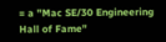= a "Mac SE/30 Engineering Hall of Fame"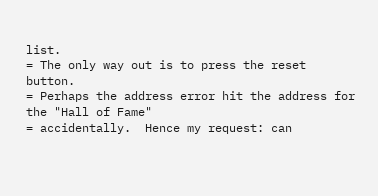list.
= The only way out is to press the reset button.
= Perhaps the address error hit the address for the "Hall of Fame"
= accidentally.  Hence my request: can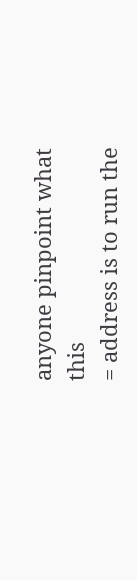anyone pinpoint what this
= address is to run the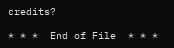credits?

* * *  End of File  * * *